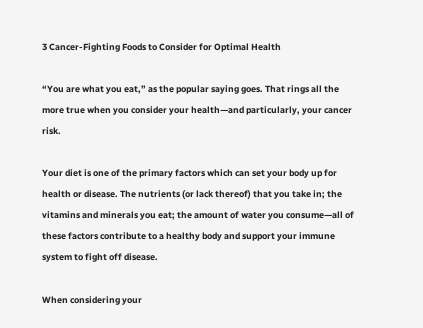3 Cancer-Fighting Foods to Consider for Optimal Health

“You are what you eat,” as the popular saying goes. That rings all the more true when you consider your health—and particularly, your cancer risk.

Your diet is one of the primary factors which can set your body up for health or disease. The nutrients (or lack thereof) that you take in; the vitamins and minerals you eat; the amount of water you consume—all of these factors contribute to a healthy body and support your immune system to fight off disease.

When considering your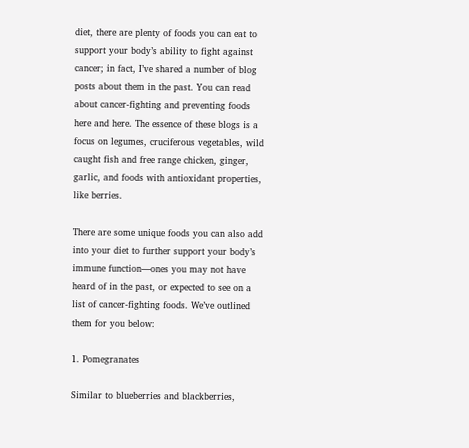diet, there are plenty of foods you can eat to support your body’s ability to fight against cancer; in fact, I’ve shared a number of blog posts about them in the past. You can read about cancer-fighting and preventing foods here and here. The essence of these blogs is a focus on legumes, cruciferous vegetables, wild caught fish and free range chicken, ginger, garlic, and foods with antioxidant properties, like berries.

There are some unique foods you can also add into your diet to further support your body’s immune function—ones you may not have heard of in the past, or expected to see on a list of cancer-fighting foods. We’ve outlined them for you below:

1. Pomegranates

Similar to blueberries and blackberries,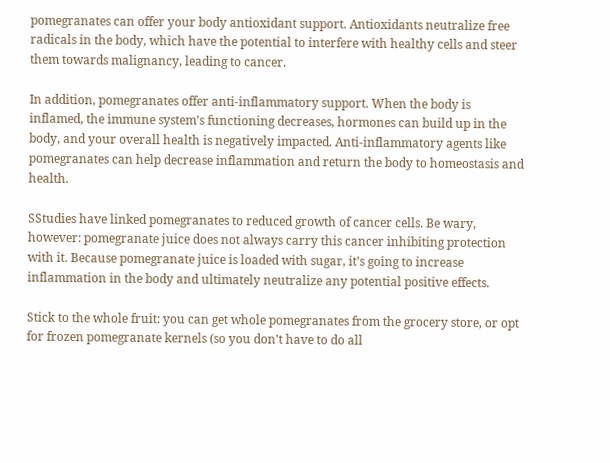pomegranates can offer your body antioxidant support. Antioxidants neutralize free radicals in the body, which have the potential to interfere with healthy cells and steer them towards malignancy, leading to cancer.

In addition, pomegranates offer anti-inflammatory support. When the body is inflamed, the immune system’s functioning decreases, hormones can build up in the body, and your overall health is negatively impacted. Anti-inflammatory agents like pomegranates can help decrease inflammation and return the body to homeostasis and health.

SStudies have linked pomegranates to reduced growth of cancer cells. Be wary, however: pomegranate juice does not always carry this cancer inhibiting protection with it. Because pomegranate juice is loaded with sugar, it’s going to increase inflammation in the body and ultimately neutralize any potential positive effects.

Stick to the whole fruit: you can get whole pomegranates from the grocery store, or opt for frozen pomegranate kernels (so you don’t have to do all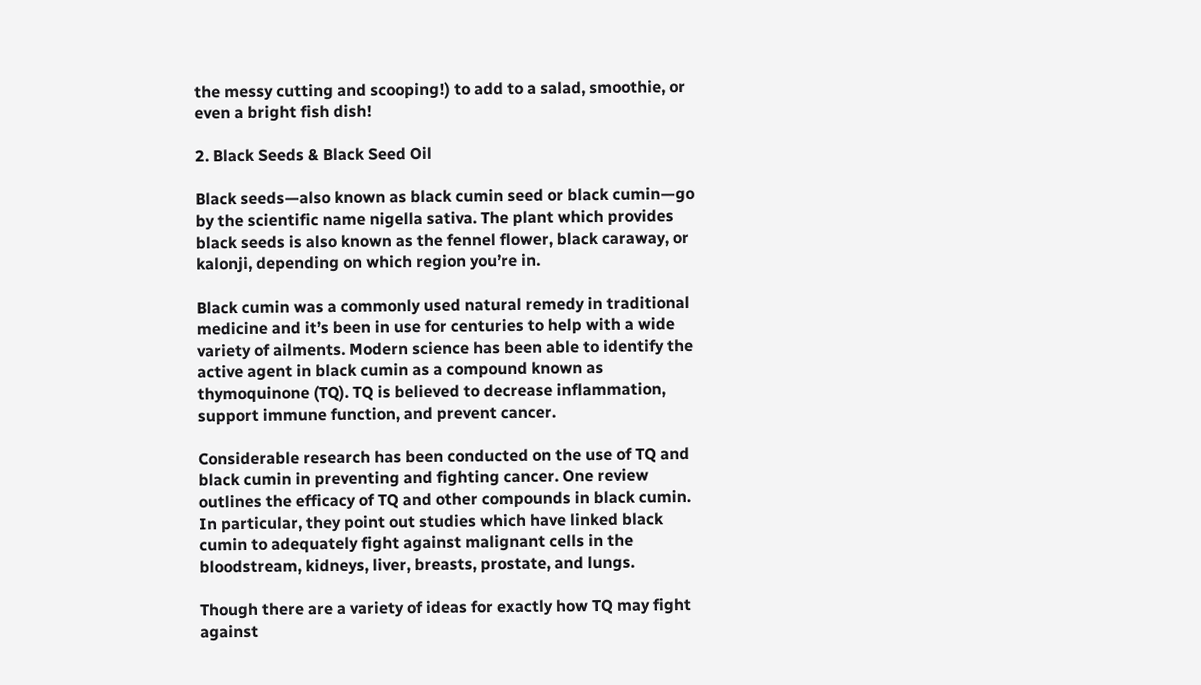the messy cutting and scooping!) to add to a salad, smoothie, or even a bright fish dish!

2. Black Seeds & Black Seed Oil

Black seeds—also known as black cumin seed or black cumin—go by the scientific name nigella sativa. The plant which provides black seeds is also known as the fennel flower, black caraway, or kalonji, depending on which region you’re in.

Black cumin was a commonly used natural remedy in traditional medicine and it’s been in use for centuries to help with a wide variety of ailments. Modern science has been able to identify the active agent in black cumin as a compound known as thymoquinone (TQ). TQ is believed to decrease inflammation, support immune function, and prevent cancer.

Considerable research has been conducted on the use of TQ and black cumin in preventing and fighting cancer. One review outlines the efficacy of TQ and other compounds in black cumin. In particular, they point out studies which have linked black cumin to adequately fight against malignant cells in the bloodstream, kidneys, liver, breasts, prostate, and lungs.

Though there are a variety of ideas for exactly how TQ may fight against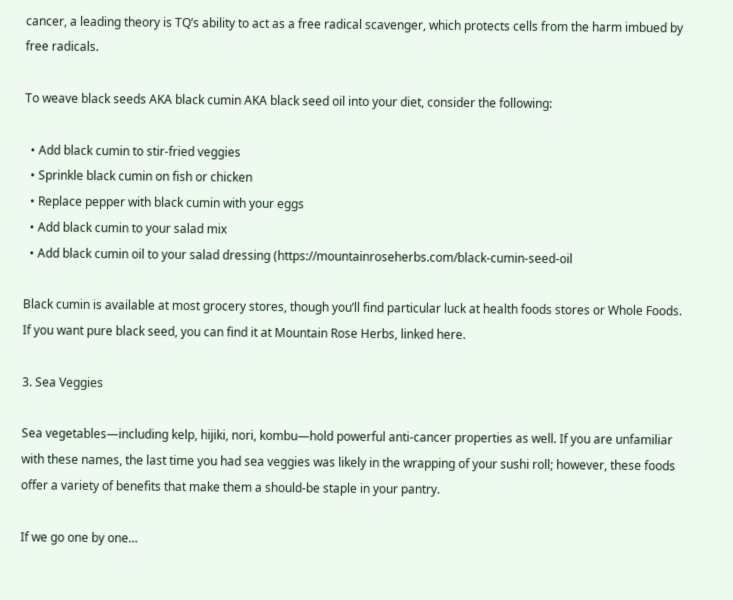cancer, a leading theory is TQ’s ability to act as a free radical scavenger, which protects cells from the harm imbued by free radicals.

To weave black seeds AKA black cumin AKA black seed oil into your diet, consider the following:

  • Add black cumin to stir-fried veggies
  • Sprinkle black cumin on fish or chicken
  • Replace pepper with black cumin with your eggs
  • Add black cumin to your salad mix
  • Add black cumin oil to your salad dressing (https://mountainroseherbs.com/black-cumin-seed-oil

Black cumin is available at most grocery stores, though you’ll find particular luck at health foods stores or Whole Foods. If you want pure black seed, you can find it at Mountain Rose Herbs, linked here.

3. Sea Veggies

Sea vegetables—including kelp, hijiki, nori, kombu—hold powerful anti-cancer properties as well. If you are unfamiliar with these names, the last time you had sea veggies was likely in the wrapping of your sushi roll; however, these foods offer a variety of benefits that make them a should-be staple in your pantry.

If we go one by one…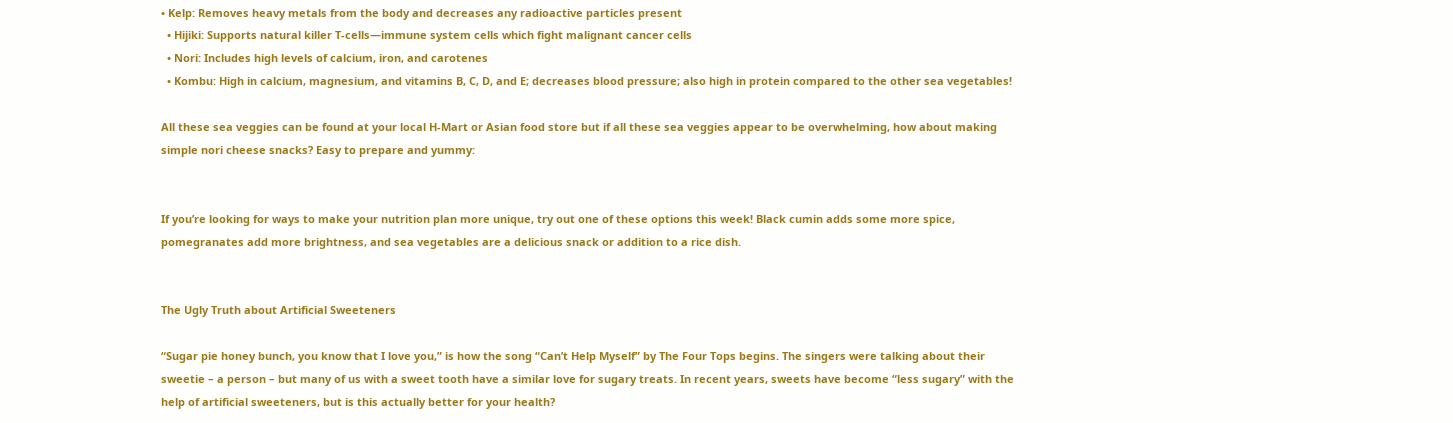• Kelp: Removes heavy metals from the body and decreases any radioactive particles present
  • Hijiki: Supports natural killer T-cells—immune system cells which fight malignant cancer cells
  • Nori: Includes high levels of calcium, iron, and carotenes
  • Kombu: High in calcium, magnesium, and vitamins B, C, D, and E; decreases blood pressure; also high in protein compared to the other sea vegetables!

All these sea veggies can be found at your local H-Mart or Asian food store but if all these sea veggies appear to be overwhelming, how about making simple nori cheese snacks? Easy to prepare and yummy:


If you’re looking for ways to make your nutrition plan more unique, try out one of these options this week! Black cumin adds some more spice, pomegranates add more brightness, and sea vegetables are a delicious snack or addition to a rice dish.


The Ugly Truth about Artificial Sweeteners

“Sugar pie honey bunch, you know that I love you,” is how the song “Can’t Help Myself” by The Four Tops begins. The singers were talking about their sweetie – a person – but many of us with a sweet tooth have a similar love for sugary treats. In recent years, sweets have become “less sugary” with the help of artificial sweeteners, but is this actually better for your health?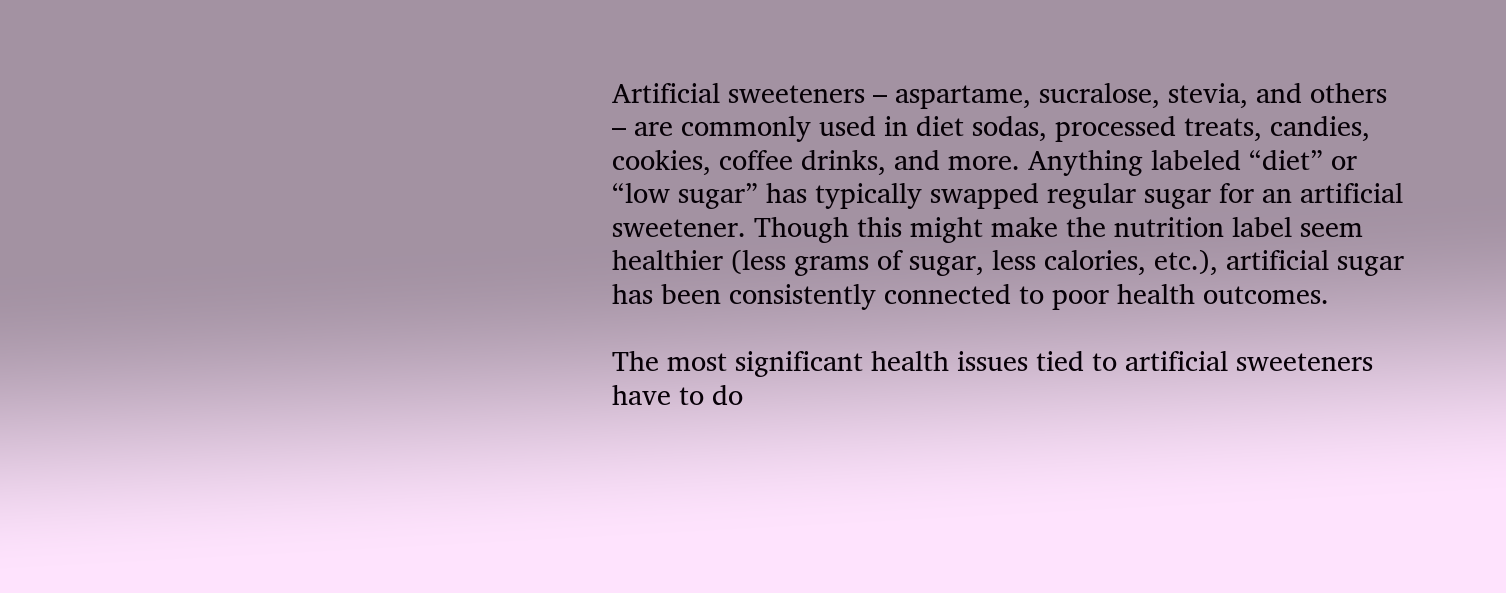Artificial sweeteners – aspartame, sucralose, stevia, and others – are commonly used in diet sodas, processed treats, candies, cookies, coffee drinks, and more. Anything labeled “diet” or “low sugar” has typically swapped regular sugar for an artificial sweetener. Though this might make the nutrition label seem healthier (less grams of sugar, less calories, etc.), artificial sugar has been consistently connected to poor health outcomes.

The most significant health issues tied to artificial sweeteners have to do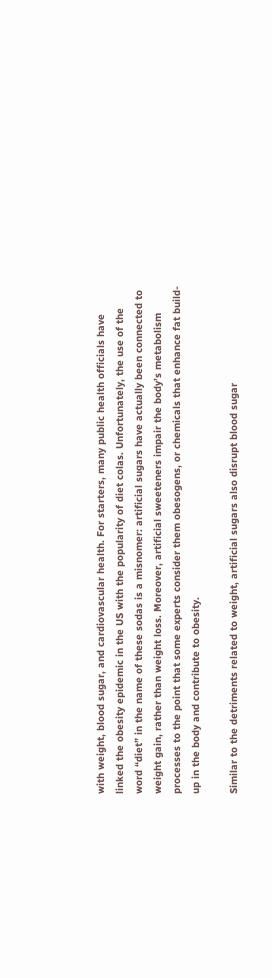with weight, blood sugar, and cardiovascular health. For starters, many public health officials have linked the obesity epidemic in the US with the popularity of diet colas. Unfortunately, the use of the word “diet” in the name of these sodas is a misnomer: artificial sugars have actually been connected to weight gain, rather than weight loss. Moreover, artificial sweeteners impair the body’s metabolism processes to the point that some experts consider them obesogens, or chemicals that enhance fat build-up in the body and contribute to obesity.

Similar to the detriments related to weight, artificial sugars also disrupt blood sugar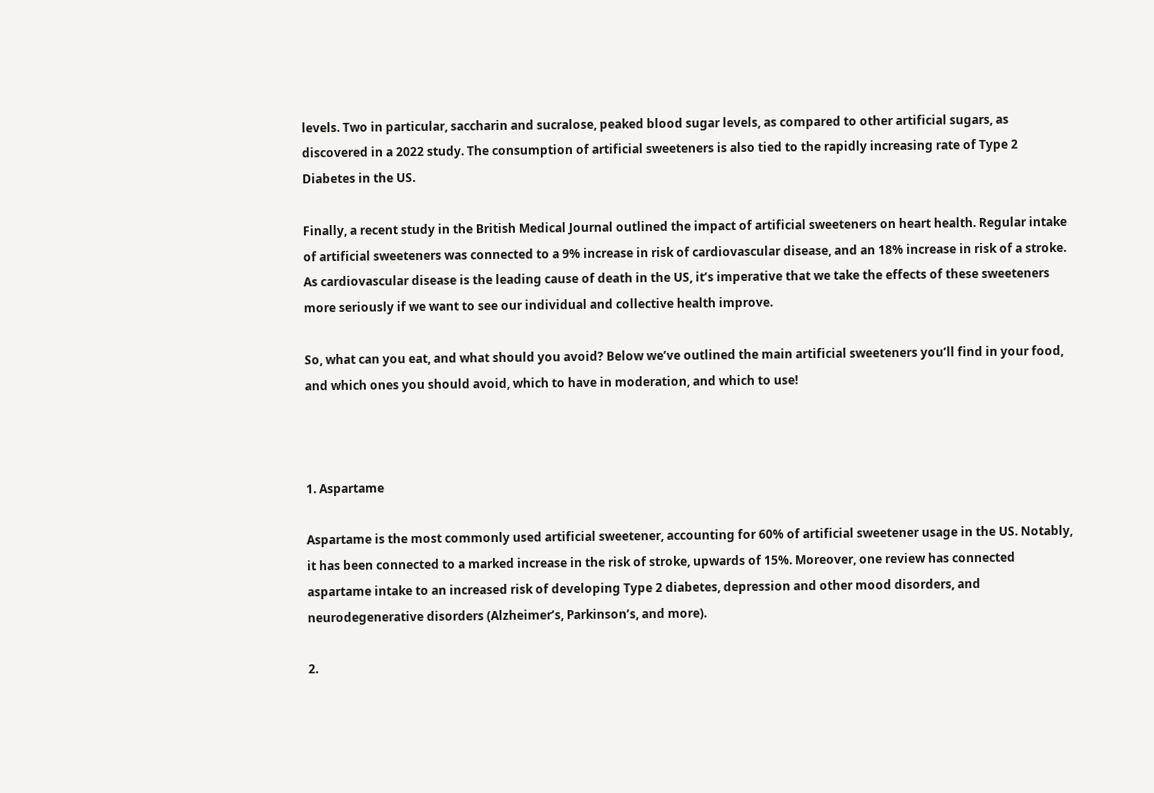levels. Two in particular, saccharin and sucralose, peaked blood sugar levels, as compared to other artificial sugars, as discovered in a 2022 study. The consumption of artificial sweeteners is also tied to the rapidly increasing rate of Type 2 Diabetes in the US.

Finally, a recent study in the British Medical Journal outlined the impact of artificial sweeteners on heart health. Regular intake of artificial sweeteners was connected to a 9% increase in risk of cardiovascular disease, and an 18% increase in risk of a stroke. As cardiovascular disease is the leading cause of death in the US, it’s imperative that we take the effects of these sweeteners more seriously if we want to see our individual and collective health improve.

So, what can you eat, and what should you avoid? Below we’ve outlined the main artificial sweeteners you’ll find in your food, and which ones you should avoid, which to have in moderation, and which to use!



1. Aspartame

Aspartame is the most commonly used artificial sweetener, accounting for 60% of artificial sweetener usage in the US. Notably, it has been connected to a marked increase in the risk of stroke, upwards of 15%. Moreover, one review has connected aspartame intake to an increased risk of developing Type 2 diabetes, depression and other mood disorders, and neurodegenerative disorders (Alzheimer’s, Parkinson’s, and more).

2.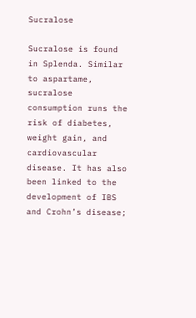Sucralose

Sucralose is found in Splenda. Similar to aspartame, sucralose consumption runs the risk of diabetes, weight gain, and cardiovascular disease. It has also been linked to the development of IBS and Crohn’s disease;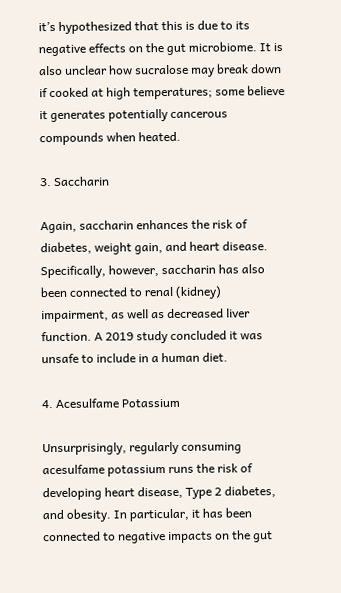it’s hypothesized that this is due to its negative effects on the gut microbiome. It is also unclear how sucralose may break down if cooked at high temperatures; some believe it generates potentially cancerous compounds when heated.

3. Saccharin

Again, saccharin enhances the risk of diabetes, weight gain, and heart disease. Specifically, however, saccharin has also been connected to renal (kidney) impairment, as well as decreased liver function. A 2019 study concluded it was unsafe to include in a human diet.

4. Acesulfame Potassium

Unsurprisingly, regularly consuming acesulfame potassium runs the risk of developing heart disease, Type 2 diabetes, and obesity. In particular, it has been connected to negative impacts on the gut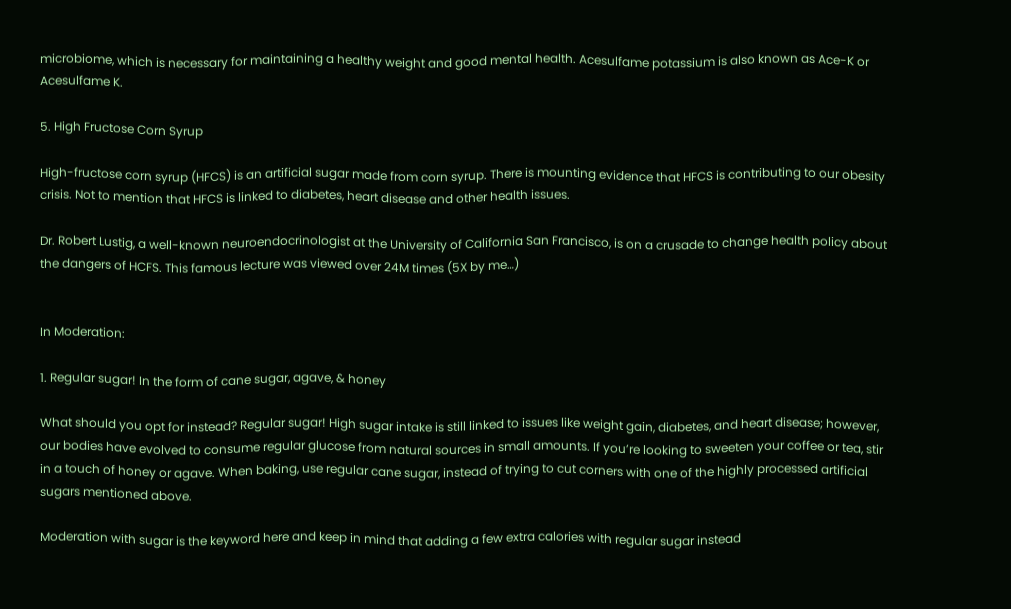microbiome, which is necessary for maintaining a healthy weight and good mental health. Acesulfame potassium is also known as Ace-K or Acesulfame K.

5. High Fructose Corn Syrup

High-fructose corn syrup (HFCS) is an artificial sugar made from corn syrup. There is mounting evidence that HFCS is contributing to our obesity crisis. Not to mention that HFCS is linked to diabetes, heart disease and other health issues.

Dr. Robert Lustig, a well-known neuroendocrinologist at the University of California San Francisco, is on a crusade to change health policy about the dangers of HCFS. This famous lecture was viewed over 24M times (5X by me…)


In Moderation:

1. Regular sugar! In the form of cane sugar, agave, & honey

What should you opt for instead? Regular sugar! High sugar intake is still linked to issues like weight gain, diabetes, and heart disease; however, our bodies have evolved to consume regular glucose from natural sources in small amounts. If you’re looking to sweeten your coffee or tea, stir in a touch of honey or agave. When baking, use regular cane sugar, instead of trying to cut corners with one of the highly processed artificial sugars mentioned above.

Moderation with sugar is the keyword here and keep in mind that adding a few extra calories with regular sugar instead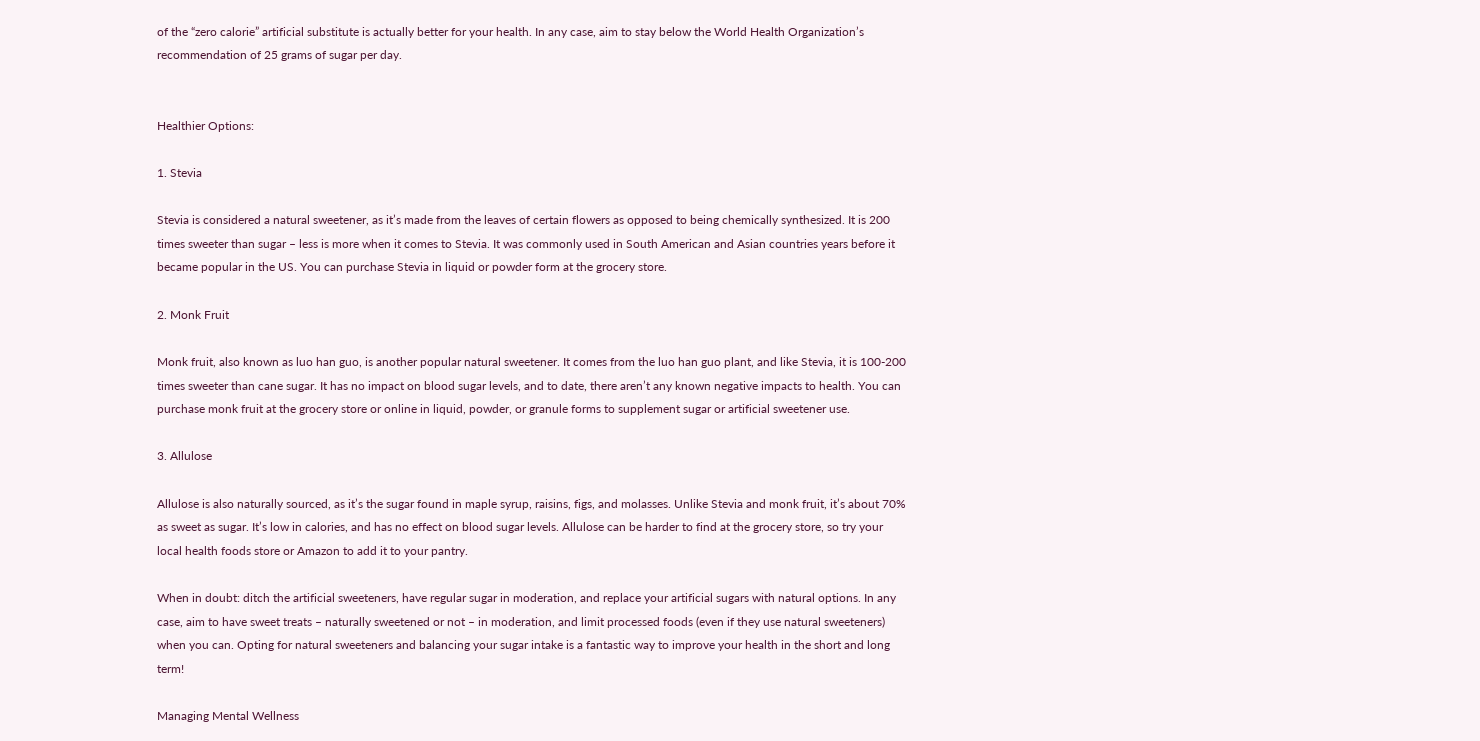of the “zero calorie” artificial substitute is actually better for your health. In any case, aim to stay below the World Health Organization’s recommendation of 25 grams of sugar per day.


Healthier Options:

1. Stevia

Stevia is considered a natural sweetener, as it’s made from the leaves of certain flowers as opposed to being chemically synthesized. It is 200 times sweeter than sugar – less is more when it comes to Stevia. It was commonly used in South American and Asian countries years before it became popular in the US. You can purchase Stevia in liquid or powder form at the grocery store.

2. Monk Fruit

Monk fruit, also known as luo han guo, is another popular natural sweetener. It comes from the luo han guo plant, and like Stevia, it is 100-200 times sweeter than cane sugar. It has no impact on blood sugar levels, and to date, there aren’t any known negative impacts to health. You can purchase monk fruit at the grocery store or online in liquid, powder, or granule forms to supplement sugar or artificial sweetener use.

3. Allulose

Allulose is also naturally sourced, as it’s the sugar found in maple syrup, raisins, figs, and molasses. Unlike Stevia and monk fruit, it’s about 70% as sweet as sugar. It’s low in calories, and has no effect on blood sugar levels. Allulose can be harder to find at the grocery store, so try your local health foods store or Amazon to add it to your pantry.

When in doubt: ditch the artificial sweeteners, have regular sugar in moderation, and replace your artificial sugars with natural options. In any case, aim to have sweet treats – naturally sweetened or not – in moderation, and limit processed foods (even if they use natural sweeteners) when you can. Opting for natural sweeteners and balancing your sugar intake is a fantastic way to improve your health in the short and long term!

Managing Mental Wellness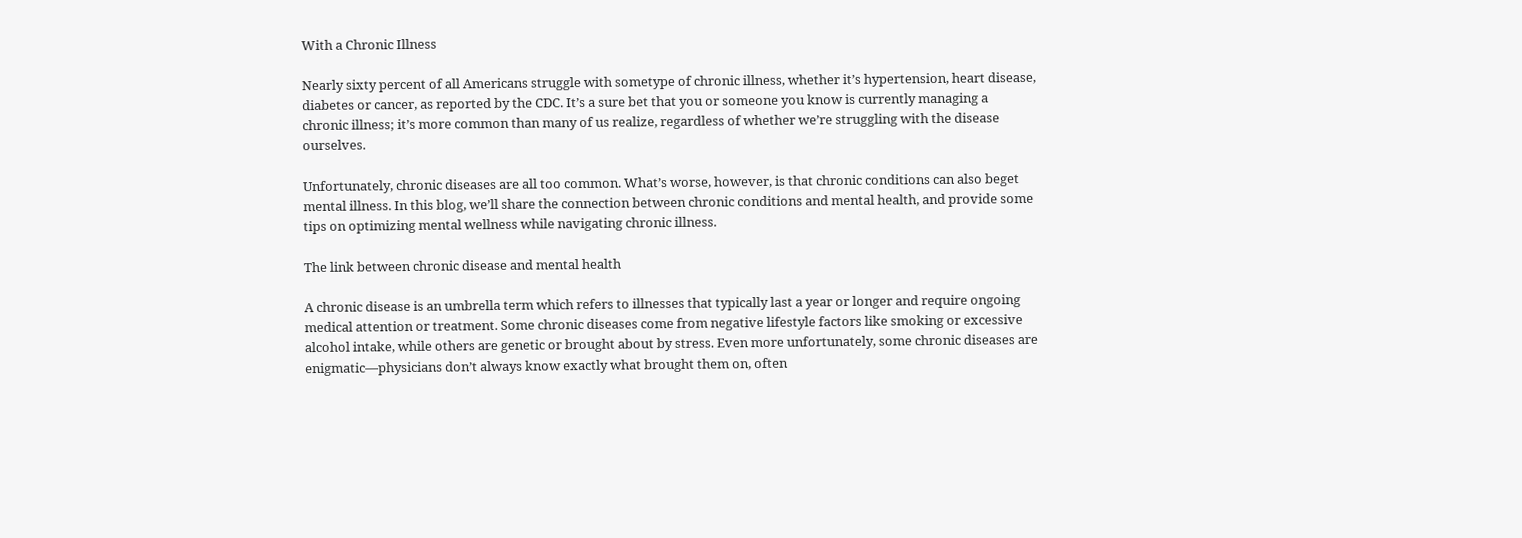With a Chronic Illness

Nearly sixty percent of all Americans struggle with sometype of chronic illness, whether it’s hypertension, heart disease, diabetes or cancer, as reported by the CDC. It’s a sure bet that you or someone you know is currently managing a chronic illness; it’s more common than many of us realize, regardless of whether we’re struggling with the disease ourselves.

Unfortunately, chronic diseases are all too common. What’s worse, however, is that chronic conditions can also beget mental illness. In this blog, we’ll share the connection between chronic conditions and mental health, and provide some tips on optimizing mental wellness while navigating chronic illness.

The link between chronic disease and mental health

A chronic disease is an umbrella term which refers to illnesses that typically last a year or longer and require ongoing medical attention or treatment. Some chronic diseases come from negative lifestyle factors like smoking or excessive alcohol intake, while others are genetic or brought about by stress. Even more unfortunately, some chronic diseases are enigmatic—physicians don’t always know exactly what brought them on, often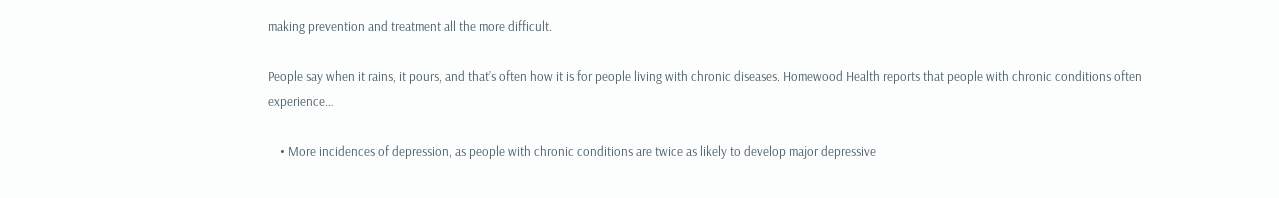making prevention and treatment all the more difficult.

People say when it rains, it pours, and that’s often how it is for people living with chronic diseases. Homewood Health reports that people with chronic conditions often experience…

    • More incidences of depression, as people with chronic conditions are twice as likely to develop major depressive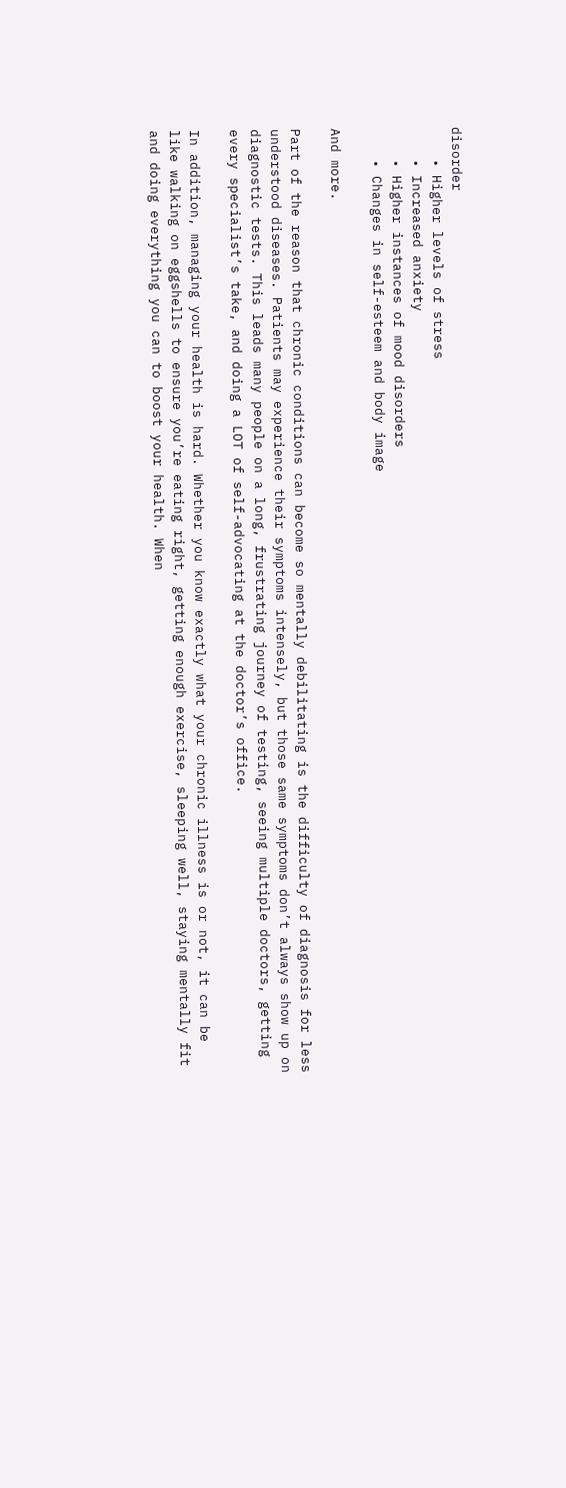disorder
    • Higher levels of stress
    • Increased anxiety
    • Higher instances of mood disorders
    • Changes in self-esteem and body image

And more.

Part of the reason that chronic conditions can become so mentally debilitating is the difficulty of diagnosis for less understood diseases. Patients may experience their symptoms intensely, but those same symptoms don’t always show up on diagnostic tests. This leads many people on a long, frustrating journey of testing, seeing multiple doctors, getting every specialist’s take, and doing a LOT of self-advocating at the doctor’s office.

In addition, managing your health is hard. Whether you know exactly what your chronic illness is or not, it can be like walking on eggshells to ensure you’re eating right, getting enough exercise, sleeping well, staying mentally fit and doing everything you can to boost your health. When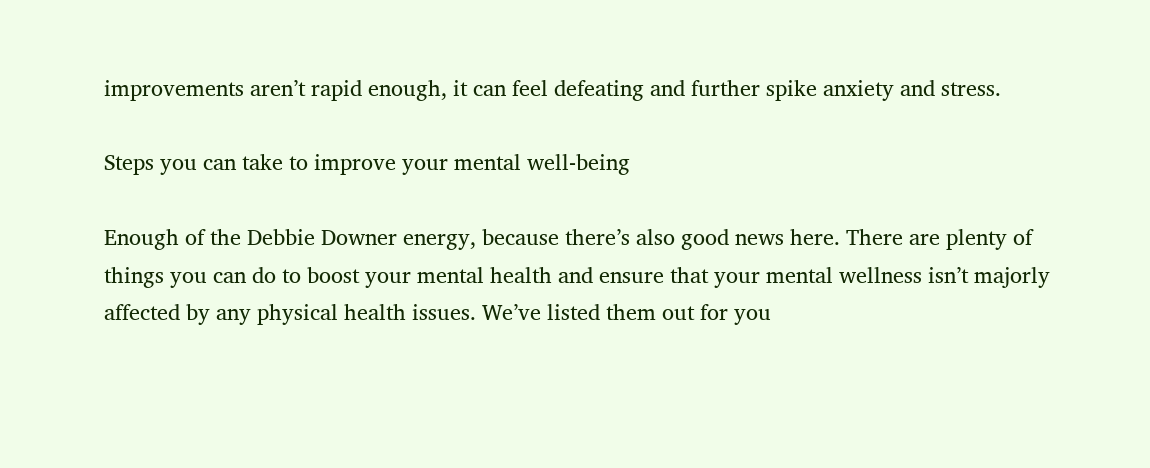improvements aren’t rapid enough, it can feel defeating and further spike anxiety and stress.

Steps you can take to improve your mental well-being

Enough of the Debbie Downer energy, because there’s also good news here. There are plenty of things you can do to boost your mental health and ensure that your mental wellness isn’t majorly affected by any physical health issues. We’ve listed them out for you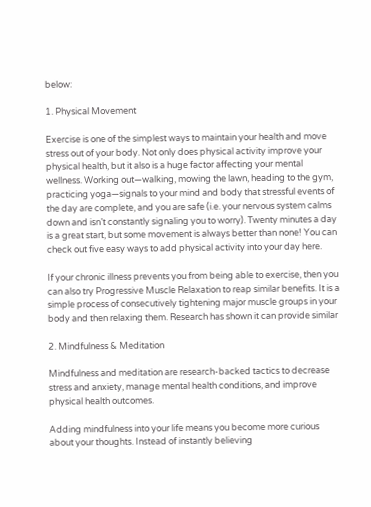below:

1. Physical Movement

Exercise is one of the simplest ways to maintain your health and move stress out of your body. Not only does physical activity improve your physical health, but it also is a huge factor affecting your mental wellness. Working out—walking, mowing the lawn, heading to the gym, practicing yoga—signals to your mind and body that stressful events of the day are complete, and you are safe (i.e. your nervous system calms down and isn’t constantly signaling you to worry). Twenty minutes a day is a great start, but some movement is always better than none! You can check out five easy ways to add physical activity into your day here.

If your chronic illness prevents you from being able to exercise, then you can also try Progressive Muscle Relaxation to reap similar benefits. It is a simple process of consecutively tightening major muscle groups in your body and then relaxing them. Research has shown it can provide similar

2. Mindfulness & Meditation

Mindfulness and meditation are research-backed tactics to decrease stress and anxiety, manage mental health conditions, and improve physical health outcomes.

Adding mindfulness into your life means you become more curious about your thoughts. Instead of instantly believing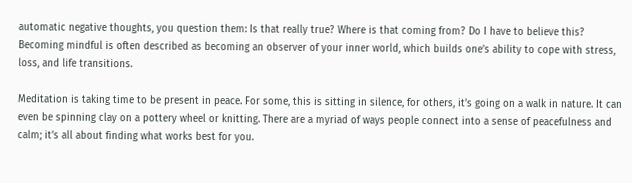automatic negative thoughts, you question them: Is that really true? Where is that coming from? Do I have to believe this? Becoming mindful is often described as becoming an observer of your inner world, which builds one’s ability to cope with stress, loss, and life transitions.

Meditation is taking time to be present in peace. For some, this is sitting in silence, for others, it’s going on a walk in nature. It can even be spinning clay on a pottery wheel or knitting. There are a myriad of ways people connect into a sense of peacefulness and calm; it’s all about finding what works best for you.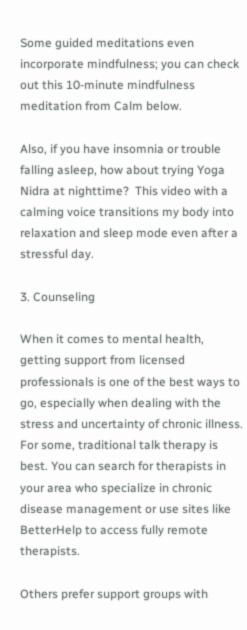Some guided meditations even incorporate mindfulness; you can check out this 10-minute mindfulness meditation from Calm below.

Also, if you have insomnia or trouble falling asleep, how about trying Yoga Nidra at nighttime?  This video with a calming voice transitions my body into relaxation and sleep mode even after a stressful day.

3. Counseling

When it comes to mental health, getting support from licensed professionals is one of the best ways to go, especially when dealing with the stress and uncertainty of chronic illness. For some, traditional talk therapy is best. You can search for therapists in your area who specialize in chronic disease management or use sites like BetterHelp to access fully remote therapists.

Others prefer support groups with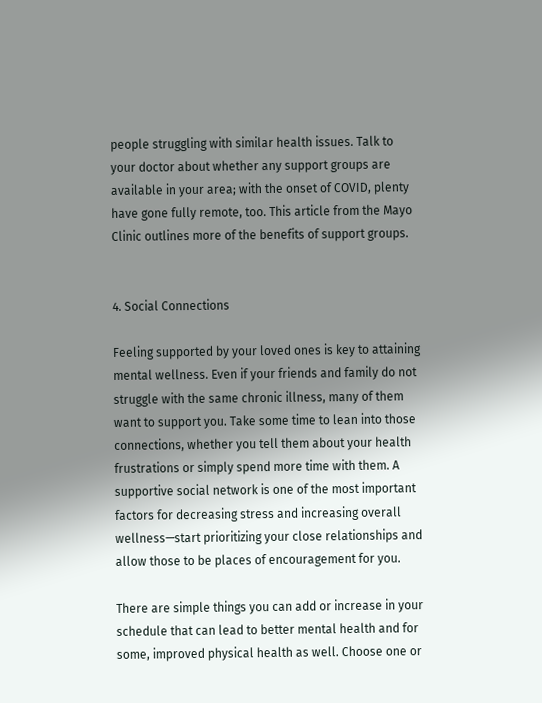people struggling with similar health issues. Talk to your doctor about whether any support groups are available in your area; with the onset of COVID, plenty have gone fully remote, too. This article from the Mayo Clinic outlines more of the benefits of support groups.


4. Social Connections

Feeling supported by your loved ones is key to attaining mental wellness. Even if your friends and family do not struggle with the same chronic illness, many of them want to support you. Take some time to lean into those connections, whether you tell them about your health frustrations or simply spend more time with them. A supportive social network is one of the most important factors for decreasing stress and increasing overall wellness—start prioritizing your close relationships and allow those to be places of encouragement for you.

There are simple things you can add or increase in your schedule that can lead to better mental health and for some, improved physical health as well. Choose one or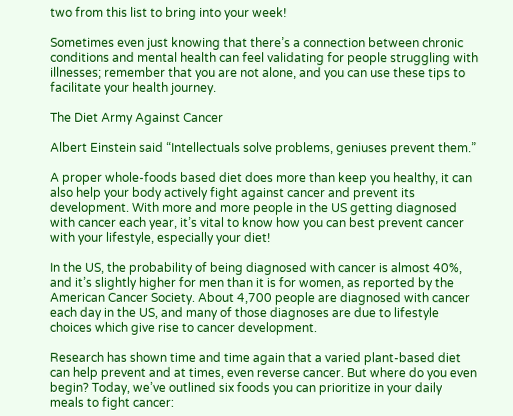two from this list to bring into your week!

Sometimes even just knowing that there’s a connection between chronic conditions and mental health can feel validating for people struggling with illnesses; remember that you are not alone, and you can use these tips to facilitate your health journey.

The Diet Army Against Cancer

Albert Einstein said “Intellectuals solve problems, geniuses prevent them.”

A proper whole-foods based diet does more than keep you healthy, it can also help your body actively fight against cancer and prevent its development. With more and more people in the US getting diagnosed with cancer each year, it’s vital to know how you can best prevent cancer with your lifestyle, especially your diet!

In the US, the probability of being diagnosed with cancer is almost 40%, and it’s slightly higher for men than it is for women, as reported by the American Cancer Society. About 4,700 people are diagnosed with cancer each day in the US, and many of those diagnoses are due to lifestyle choices which give rise to cancer development.

Research has shown time and time again that a varied plant-based diet can help prevent and at times, even reverse cancer. But where do you even begin? Today, we’ve outlined six foods you can prioritize in your daily meals to fight cancer: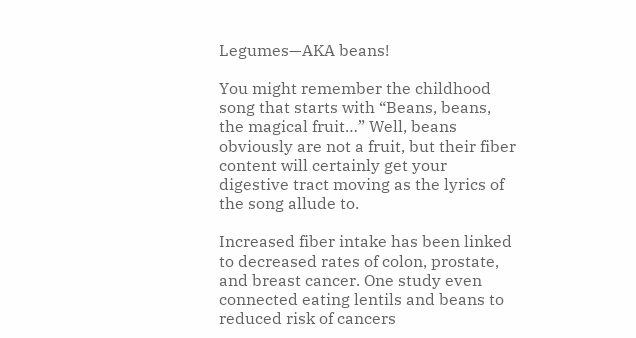Legumes—AKA beans!

You might remember the childhood song that starts with “Beans, beans, the magical fruit…” Well, beans obviously are not a fruit, but their fiber content will certainly get your digestive tract moving as the lyrics of the song allude to.

Increased fiber intake has been linked to decreased rates of colon, prostate, and breast cancer. One study even connected eating lentils and beans to reduced risk of cancers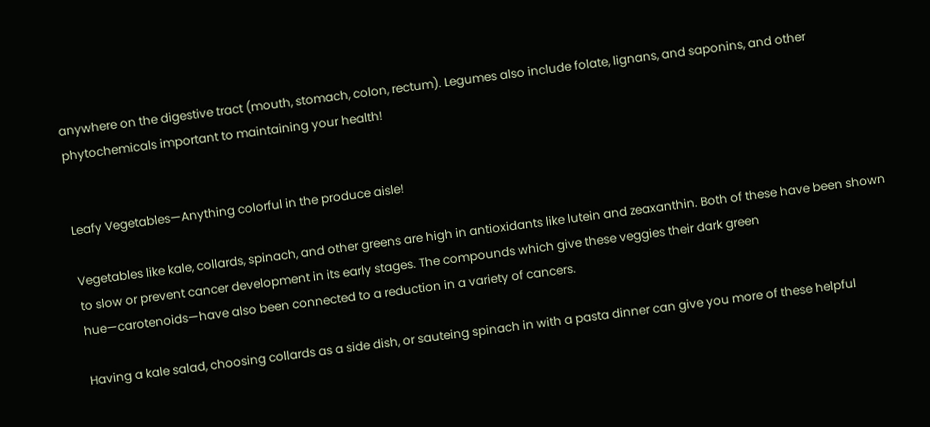anywhere on the digestive tract (mouth, stomach, colon, rectum). Legumes also include folate, lignans, and saponins, and other phytochemicals important to maintaining your health!


Leafy Vegetables—Anything colorful in the produce aisle!

Vegetables like kale, collards, spinach, and other greens are high in antioxidants like lutein and zeaxanthin. Both of these have been shown to slow or prevent cancer development in its early stages. The compounds which give these veggies their dark green hue—carotenoids—have also been connected to a reduction in a variety of cancers.

Having a kale salad, choosing collards as a side dish, or sauteing spinach in with a pasta dinner can give you more of these helpful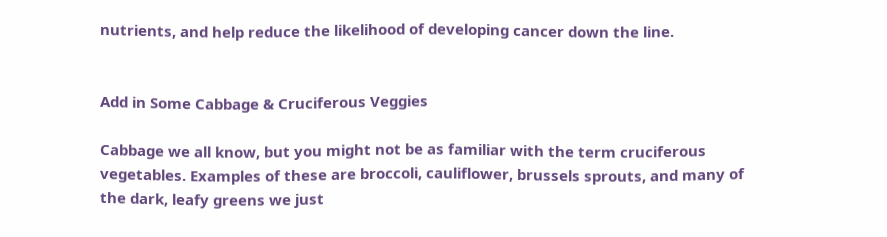nutrients, and help reduce the likelihood of developing cancer down the line.


Add in Some Cabbage & Cruciferous Veggies

Cabbage we all know, but you might not be as familiar with the term cruciferous vegetables. Examples of these are broccoli, cauliflower, brussels sprouts, and many of the dark, leafy greens we just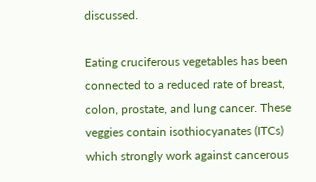discussed.

Eating cruciferous vegetables has been connected to a reduced rate of breast, colon, prostate, and lung cancer. These veggies contain isothiocyanates (ITCs) which strongly work against cancerous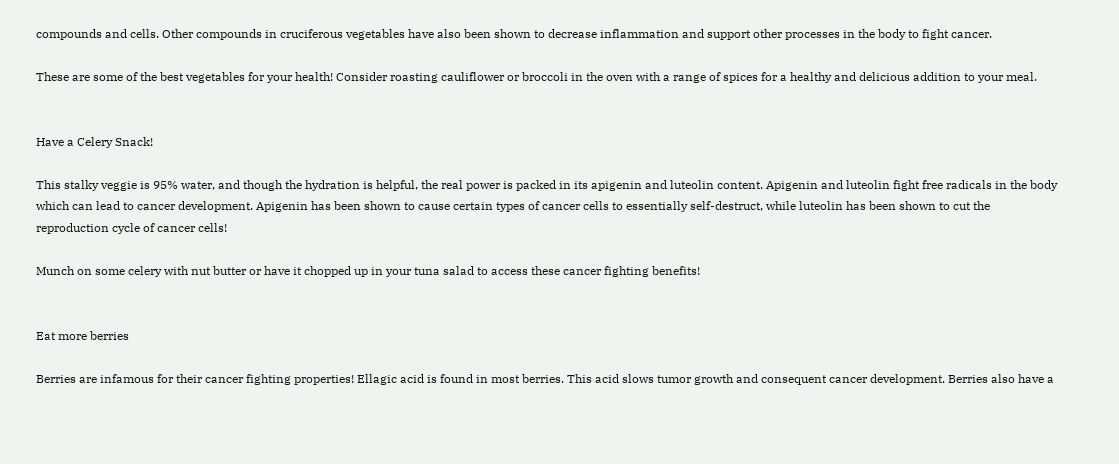compounds and cells. Other compounds in cruciferous vegetables have also been shown to decrease inflammation and support other processes in the body to fight cancer.

These are some of the best vegetables for your health! Consider roasting cauliflower or broccoli in the oven with a range of spices for a healthy and delicious addition to your meal.


Have a Celery Snack!

This stalky veggie is 95% water, and though the hydration is helpful, the real power is packed in its apigenin and luteolin content. Apigenin and luteolin fight free radicals in the body which can lead to cancer development. Apigenin has been shown to cause certain types of cancer cells to essentially self-destruct, while luteolin has been shown to cut the reproduction cycle of cancer cells!

Munch on some celery with nut butter or have it chopped up in your tuna salad to access these cancer fighting benefits!


Eat more berries

Berries are infamous for their cancer fighting properties! Ellagic acid is found in most berries. This acid slows tumor growth and consequent cancer development. Berries also have a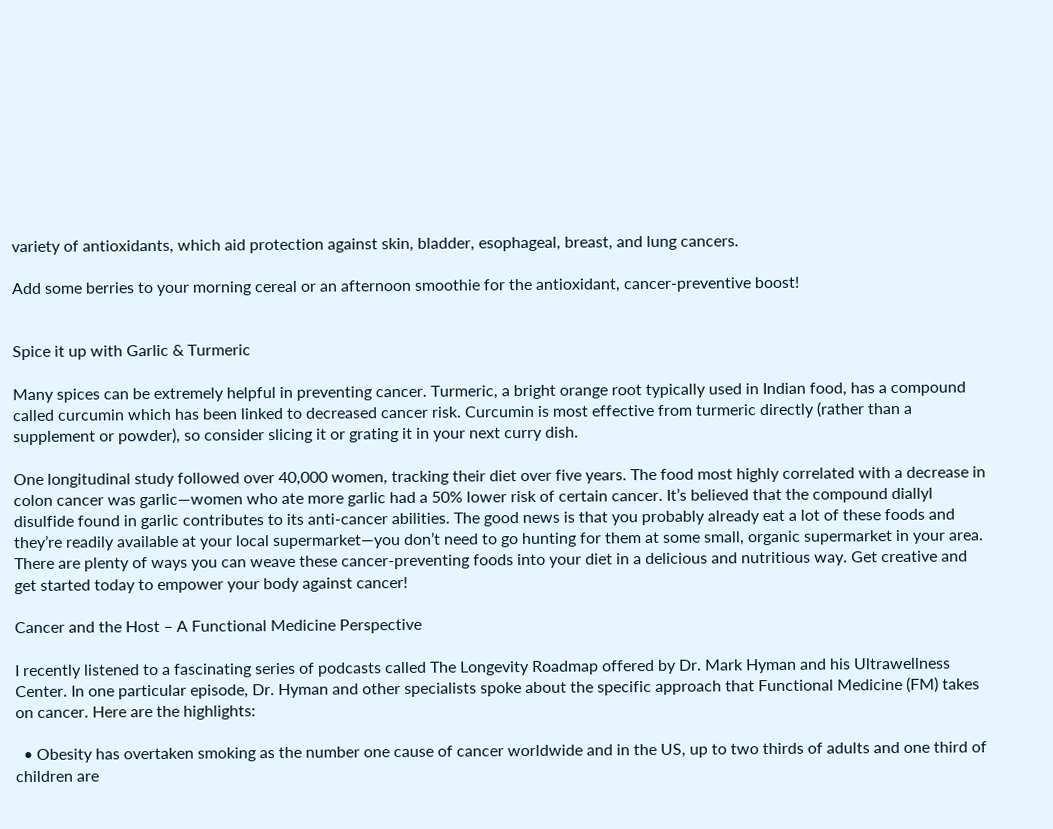variety of antioxidants, which aid protection against skin, bladder, esophageal, breast, and lung cancers.

Add some berries to your morning cereal or an afternoon smoothie for the antioxidant, cancer-preventive boost!


Spice it up with Garlic & Turmeric

Many spices can be extremely helpful in preventing cancer. Turmeric, a bright orange root typically used in Indian food, has a compound called curcumin which has been linked to decreased cancer risk. Curcumin is most effective from turmeric directly (rather than a supplement or powder), so consider slicing it or grating it in your next curry dish.

One longitudinal study followed over 40,000 women, tracking their diet over five years. The food most highly correlated with a decrease in colon cancer was garlic—women who ate more garlic had a 50% lower risk of certain cancer. It’s believed that the compound diallyl disulfide found in garlic contributes to its anti-cancer abilities. The good news is that you probably already eat a lot of these foods and they’re readily available at your local supermarket—you don’t need to go hunting for them at some small, organic supermarket in your area. There are plenty of ways you can weave these cancer-preventing foods into your diet in a delicious and nutritious way. Get creative and get started today to empower your body against cancer!

Cancer and the Host – A Functional Medicine Perspective

I recently listened to a fascinating series of podcasts called The Longevity Roadmap offered by Dr. Mark Hyman and his Ultrawellness Center. In one particular episode, Dr. Hyman and other specialists spoke about the specific approach that Functional Medicine (FM) takes on cancer. Here are the highlights:

  • Obesity has overtaken smoking as the number one cause of cancer worldwide and in the US, up to two thirds of adults and one third of children are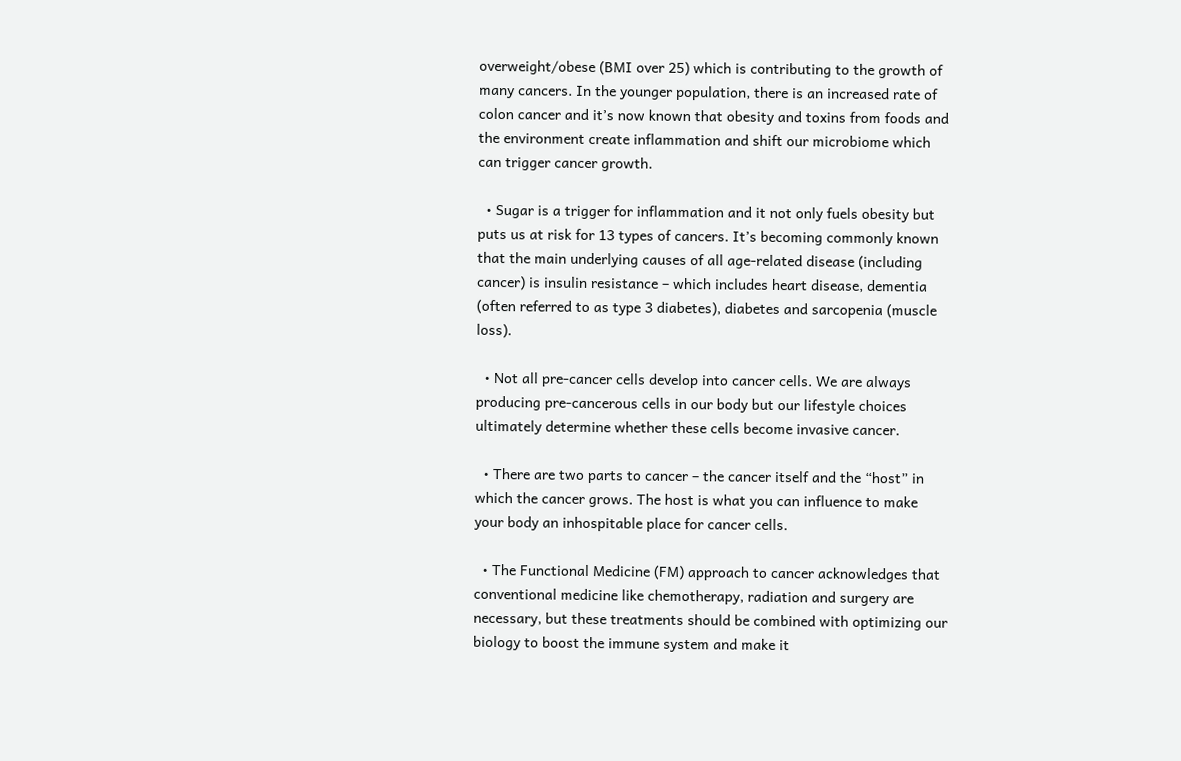overweight/obese (BMI over 25) which is contributing to the growth of many cancers. In the younger population, there is an increased rate of colon cancer and it’s now known that obesity and toxins from foods and the environment create inflammation and shift our microbiome which can trigger cancer growth.

  • Sugar is a trigger for inflammation and it not only fuels obesity but puts us at risk for 13 types of cancers. It’s becoming commonly known that the main underlying causes of all age-related disease (including cancer) is insulin resistance – which includes heart disease, dementia (often referred to as type 3 diabetes), diabetes and sarcopenia (muscle loss).

  • Not all pre-cancer cells develop into cancer cells. We are always producing pre-cancerous cells in our body but our lifestyle choices ultimately determine whether these cells become invasive cancer.

  • There are two parts to cancer – the cancer itself and the “host” in which the cancer grows. The host is what you can influence to make your body an inhospitable place for cancer cells.

  • The Functional Medicine (FM) approach to cancer acknowledges that conventional medicine like chemotherapy, radiation and surgery are necessary, but these treatments should be combined with optimizing our biology to boost the immune system and make it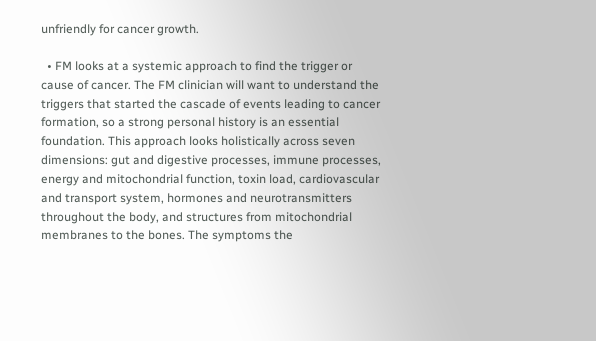unfriendly for cancer growth.

  • FM looks at a systemic approach to find the trigger or cause of cancer. The FM clinician will want to understand the triggers that started the cascade of events leading to cancer formation, so a strong personal history is an essential foundation. This approach looks holistically across seven dimensions: gut and digestive processes, immune processes, energy and mitochondrial function, toxin load, cardiovascular and transport system, hormones and neurotransmitters throughout the body, and structures from mitochondrial membranes to the bones. The symptoms the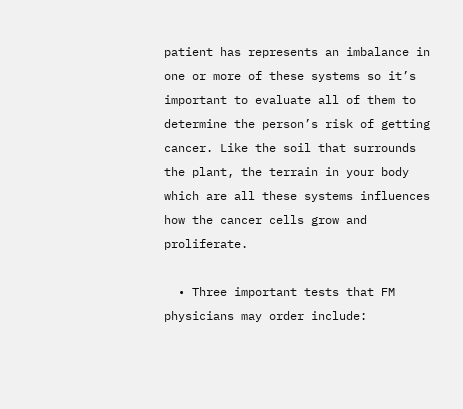patient has represents an imbalance in one or more of these systems so it’s important to evaluate all of them to determine the person’s risk of getting cancer. Like the soil that surrounds the plant, the terrain in your body which are all these systems influences how the cancer cells grow and proliferate.

  • Three important tests that FM physicians may order include: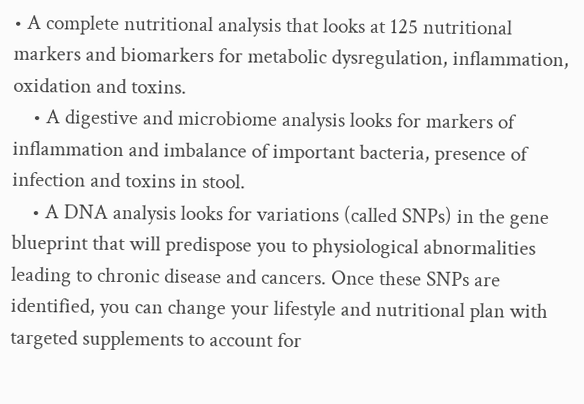• A complete nutritional analysis that looks at 125 nutritional markers and biomarkers for metabolic dysregulation, inflammation, oxidation and toxins.
    • A digestive and microbiome analysis looks for markers of inflammation and imbalance of important bacteria, presence of infection and toxins in stool.
    • A DNA analysis looks for variations (called SNPs) in the gene blueprint that will predispose you to physiological abnormalities leading to chronic disease and cancers. Once these SNPs are identified, you can change your lifestyle and nutritional plan with targeted supplements to account for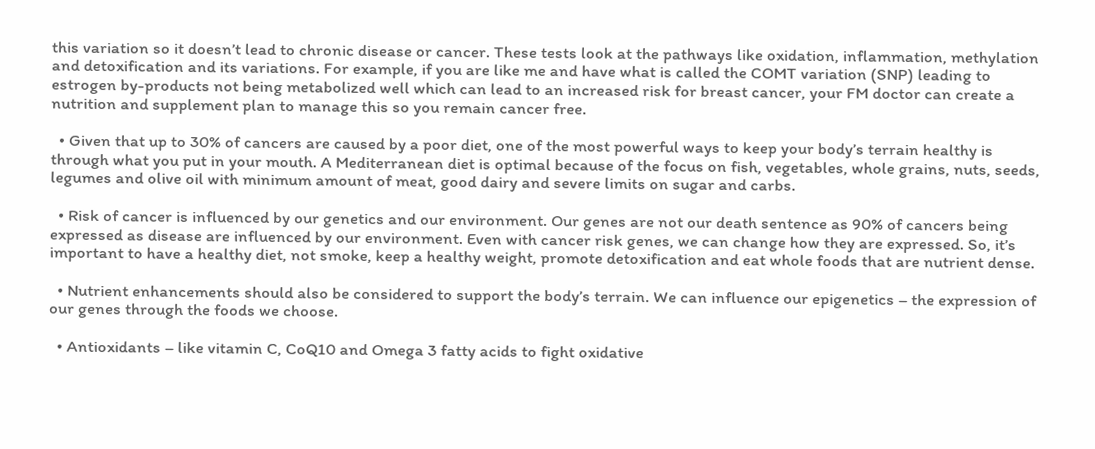this variation so it doesn’t lead to chronic disease or cancer. These tests look at the pathways like oxidation, inflammation, methylation and detoxification and its variations. For example, if you are like me and have what is called the COMT variation (SNP) leading to estrogen by-products not being metabolized well which can lead to an increased risk for breast cancer, your FM doctor can create a nutrition and supplement plan to manage this so you remain cancer free.

  • Given that up to 30% of cancers are caused by a poor diet, one of the most powerful ways to keep your body’s terrain healthy is through what you put in your mouth. A Mediterranean diet is optimal because of the focus on fish, vegetables, whole grains, nuts, seeds, legumes and olive oil with minimum amount of meat, good dairy and severe limits on sugar and carbs.

  • Risk of cancer is influenced by our genetics and our environment. Our genes are not our death sentence as 90% of cancers being expressed as disease are influenced by our environment. Even with cancer risk genes, we can change how they are expressed. So, it’s important to have a healthy diet, not smoke, keep a healthy weight, promote detoxification and eat whole foods that are nutrient dense.

  • Nutrient enhancements should also be considered to support the body’s terrain. We can influence our epigenetics – the expression of our genes through the foods we choose.

  • Antioxidants – like vitamin C, CoQ10 and Omega 3 fatty acids to fight oxidative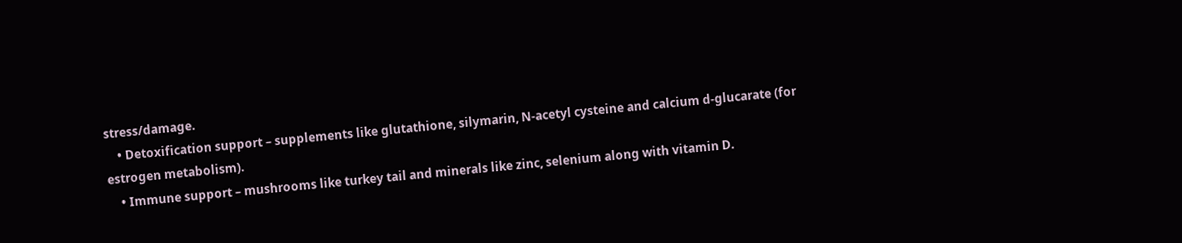stress/damage.
    • Detoxification support – supplements like glutathione, silymarin, N-acetyl cysteine and calcium d-glucarate (for estrogen metabolism).
    • Immune support – mushrooms like turkey tail and minerals like zinc, selenium along with vitamin D.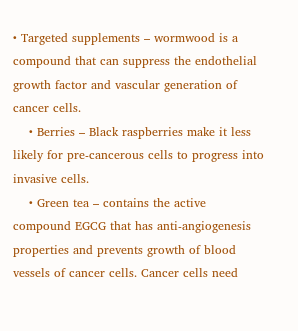• Targeted supplements – wormwood is a compound that can suppress the endothelial growth factor and vascular generation of cancer cells.
    • Berries – Black raspberries make it less likely for pre-cancerous cells to progress into invasive cells.
    • Green tea – contains the active compound EGCG that has anti-angiogenesis properties and prevents growth of blood vessels of cancer cells. Cancer cells need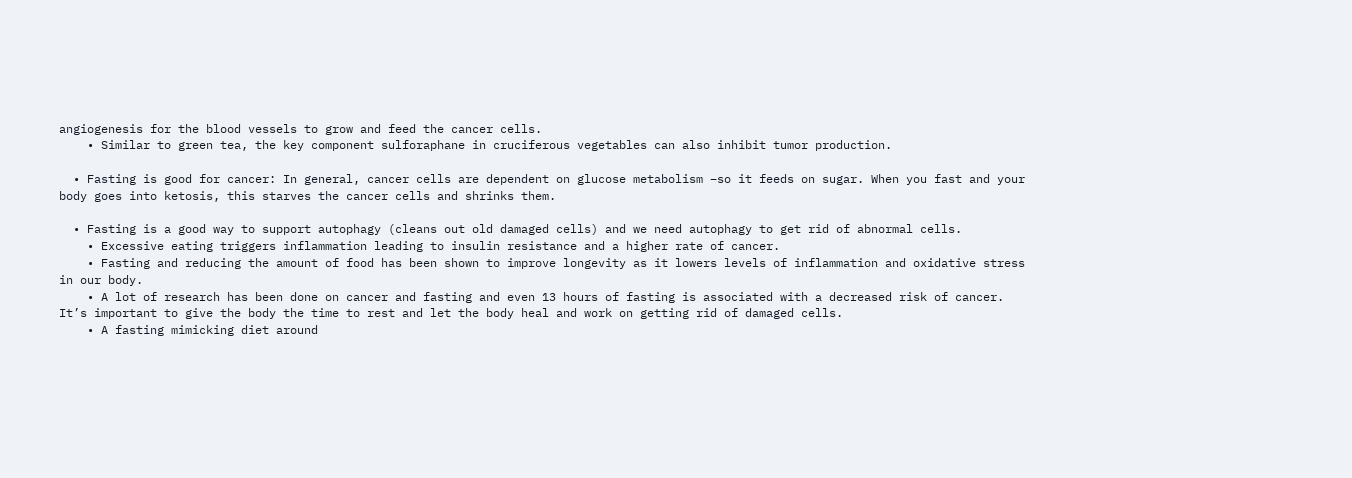angiogenesis for the blood vessels to grow and feed the cancer cells.
    • Similar to green tea, the key component sulforaphane in cruciferous vegetables can also inhibit tumor production.

  • Fasting is good for cancer: In general, cancer cells are dependent on glucose metabolism –so it feeds on sugar. When you fast and your body goes into ketosis, this starves the cancer cells and shrinks them.

  • Fasting is a good way to support autophagy (cleans out old damaged cells) and we need autophagy to get rid of abnormal cells.
    • Excessive eating triggers inflammation leading to insulin resistance and a higher rate of cancer.
    • Fasting and reducing the amount of food has been shown to improve longevity as it lowers levels of inflammation and oxidative stress in our body.
    • A lot of research has been done on cancer and fasting and even 13 hours of fasting is associated with a decreased risk of cancer. It’s important to give the body the time to rest and let the body heal and work on getting rid of damaged cells.
    • A fasting mimicking diet around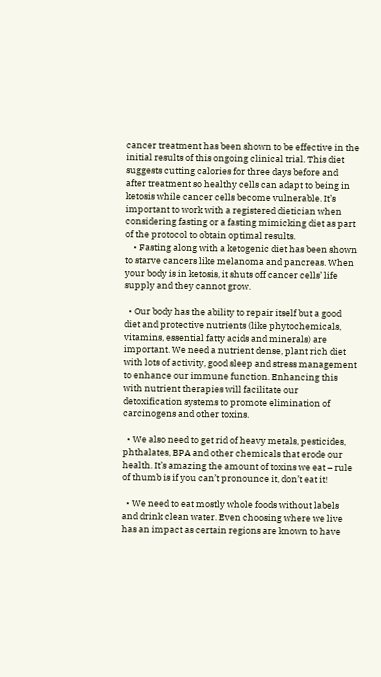cancer treatment has been shown to be effective in the initial results of this ongoing clinical trial. This diet suggests cutting calories for three days before and after treatment so healthy cells can adapt to being in ketosis while cancer cells become vulnerable. It’s important to work with a registered dietician when considering fasting or a fasting mimicking diet as part of the protocol to obtain optimal results.
    • Fasting along with a ketogenic diet has been shown to starve cancers like melanoma and pancreas. When your body is in ketosis, it shuts off cancer cells’ life supply and they cannot grow.

  • Our body has the ability to repair itself but a good diet and protective nutrients (like phytochemicals, vitamins, essential fatty acids and minerals) are important. We need a nutrient dense, plant rich diet with lots of activity, good sleep and stress management to enhance our immune function. Enhancing this with nutrient therapies will facilitate our detoxification systems to promote elimination of carcinogens and other toxins.

  • We also need to get rid of heavy metals, pesticides, phthalates, BPA and other chemicals that erode our health. It’s amazing the amount of toxins we eat – rule of thumb is if you can’t pronounce it, don’t eat it!

  • We need to eat mostly whole foods without labels and drink clean water. Even choosing where we live has an impact as certain regions are known to have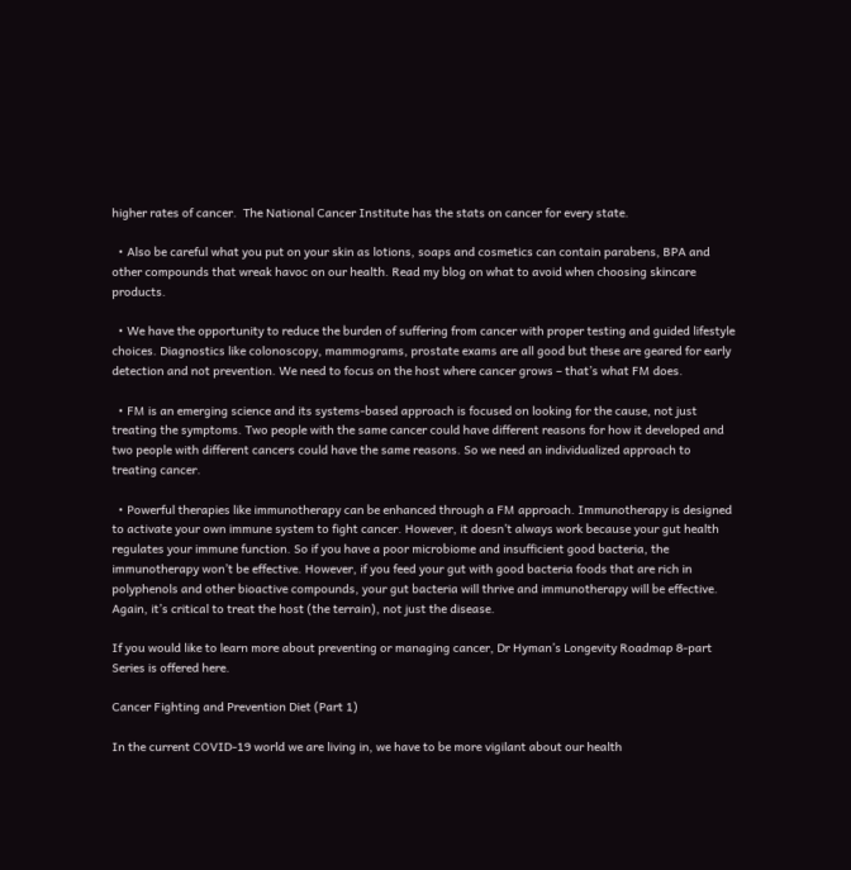higher rates of cancer.  The National Cancer Institute has the stats on cancer for every state.

  • Also be careful what you put on your skin as lotions, soaps and cosmetics can contain parabens, BPA and other compounds that wreak havoc on our health. Read my blog on what to avoid when choosing skincare products.

  • We have the opportunity to reduce the burden of suffering from cancer with proper testing and guided lifestyle choices. Diagnostics like colonoscopy, mammograms, prostate exams are all good but these are geared for early detection and not prevention. We need to focus on the host where cancer grows – that’s what FM does.

  • FM is an emerging science and its systems-based approach is focused on looking for the cause, not just treating the symptoms. Two people with the same cancer could have different reasons for how it developed and two people with different cancers could have the same reasons. So we need an individualized approach to treating cancer.

  • Powerful therapies like immunotherapy can be enhanced through a FM approach. Immunotherapy is designed to activate your own immune system to fight cancer. However, it doesn’t always work because your gut health regulates your immune function. So if you have a poor microbiome and insufficient good bacteria, the immunotherapy won’t be effective. However, if you feed your gut with good bacteria foods that are rich in polyphenols and other bioactive compounds, your gut bacteria will thrive and immunotherapy will be effective. Again, it’s critical to treat the host (the terrain), not just the disease.

If you would like to learn more about preventing or managing cancer, Dr Hyman’s Longevity Roadmap 8-part Series is offered here.

Cancer Fighting and Prevention Diet (Part 1)

In the current COVID-19 world we are living in, we have to be more vigilant about our health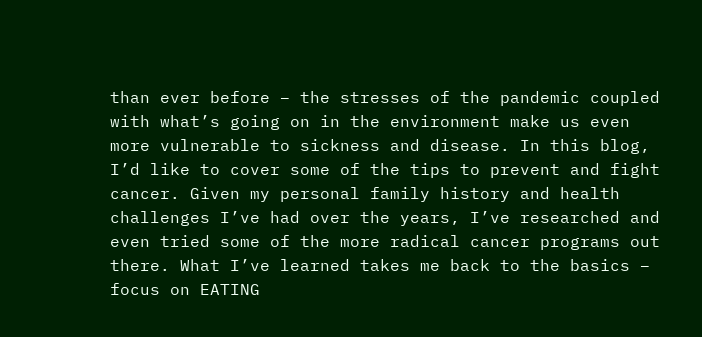than ever before – the stresses of the pandemic coupled with what’s going on in the environment make us even more vulnerable to sickness and disease. In this blog, I’d like to cover some of the tips to prevent and fight cancer. Given my personal family history and health challenges I’ve had over the years, I’ve researched and even tried some of the more radical cancer programs out there. What I’ve learned takes me back to the basics – focus on EATING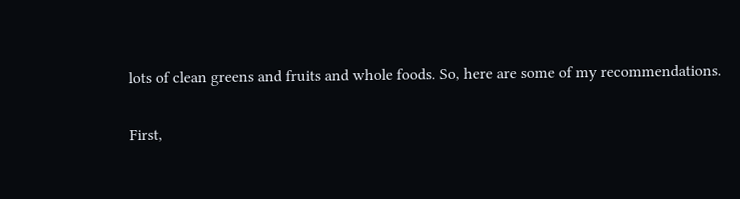lots of clean greens and fruits and whole foods. So, here are some of my recommendations.

First,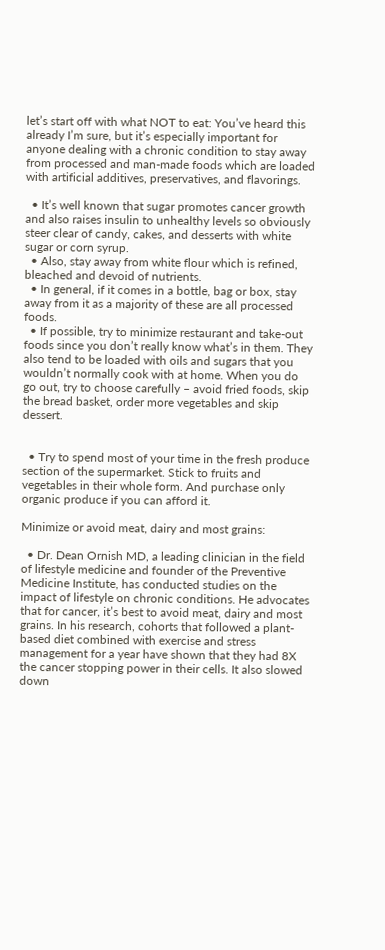let’s start off with what NOT to eat: You’ve heard this already I’m sure, but it’s especially important for anyone dealing with a chronic condition to stay away from processed and man-made foods which are loaded with artificial additives, preservatives, and flavorings.

  • It’s well known that sugar promotes cancer growth and also raises insulin to unhealthy levels so obviously steer clear of candy, cakes, and desserts with white sugar or corn syrup.
  • Also, stay away from white flour which is refined, bleached and devoid of nutrients.
  • In general, if it comes in a bottle, bag or box, stay away from it as a majority of these are all processed foods.
  • If possible, try to minimize restaurant and take-out foods since you don’t really know what’s in them. They also tend to be loaded with oils and sugars that you wouldn’t normally cook with at home. When you do go out, try to choose carefully – avoid fried foods, skip the bread basket, order more vegetables and skip dessert.


  • Try to spend most of your time in the fresh produce section of the supermarket. Stick to fruits and vegetables in their whole form. And purchase only organic produce if you can afford it.

Minimize or avoid meat, dairy and most grains:

  • Dr. Dean Ornish MD, a leading clinician in the field of lifestyle medicine and founder of the Preventive Medicine Institute, has conducted studies on the impact of lifestyle on chronic conditions. He advocates that for cancer, it’s best to avoid meat, dairy and most grains. In his research, cohorts that followed a plant-based diet combined with exercise and stress management for a year have shown that they had 8X the cancer stopping power in their cells. It also slowed down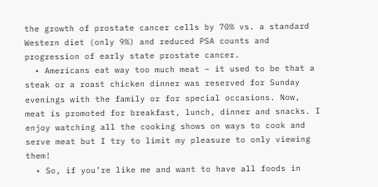the growth of prostate cancer cells by 70% vs. a standard Western diet (only 9%) and reduced PSA counts and progression of early state prostate cancer.
  • Americans eat way too much meat – it used to be that a steak or a roast chicken dinner was reserved for Sunday evenings with the family or for special occasions. Now, meat is promoted for breakfast, lunch, dinner and snacks. I enjoy watching all the cooking shows on ways to cook and serve meat but I try to limit my pleasure to only viewing them!
  • So, if you’re like me and want to have all foods in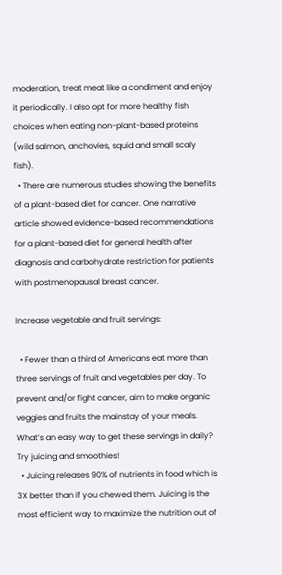moderation, treat meat like a condiment and enjoy it periodically. I also opt for more healthy fish choices when eating non-plant-based proteins (wild salmon, anchovies, squid and small scaly fish).
  • There are numerous studies showing the benefits of a plant-based diet for cancer. One narrative article showed evidence-based recommendations for a plant-based diet for general health after diagnosis and carbohydrate restriction for patients with postmenopausal breast cancer.

Increase vegetable and fruit servings:

  • Fewer than a third of Americans eat more than three servings of fruit and vegetables per day. To prevent and/or fight cancer, aim to make organic veggies and fruits the mainstay of your meals. What’s an easy way to get these servings in daily? Try juicing and smoothies!
  • Juicing releases 90% of nutrients in food which is 3X better than if you chewed them. Juicing is the most efficient way to maximize the nutrition out of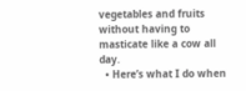vegetables and fruits without having to masticate like a cow all day.
  • Here’s what I do when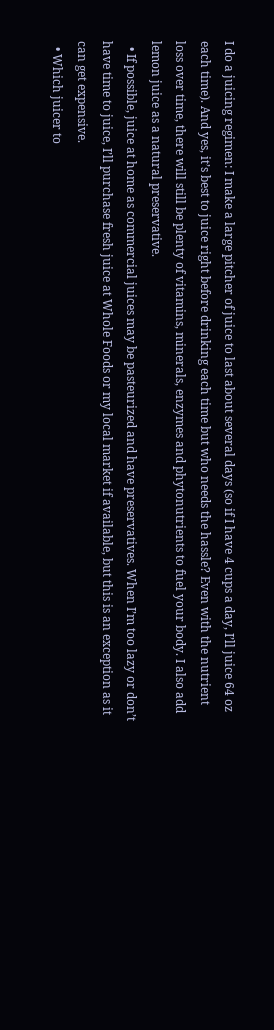I do a juicing regimen: I make a large pitcher of juice to last about several days (so if I have 4 cups a day, I’ll juice 64 oz each time). And yes, it’s best to juice right before drinking each time but who needs the hassle? Even with the nutrient loss over time, there will still be plenty of vitamins, minerals, enzymes and phytonutrients to fuel your body. I also add lemon juice as a natural preservative.
  • If possible, juice at home as commercial juices may be pasteurized and have preservatives. When I’m too lazy or don’t have time to juice, I’ll purchase fresh juice at Whole Foods or my local market if available, but this is an exception as it can get expensive.
  • Which juicer to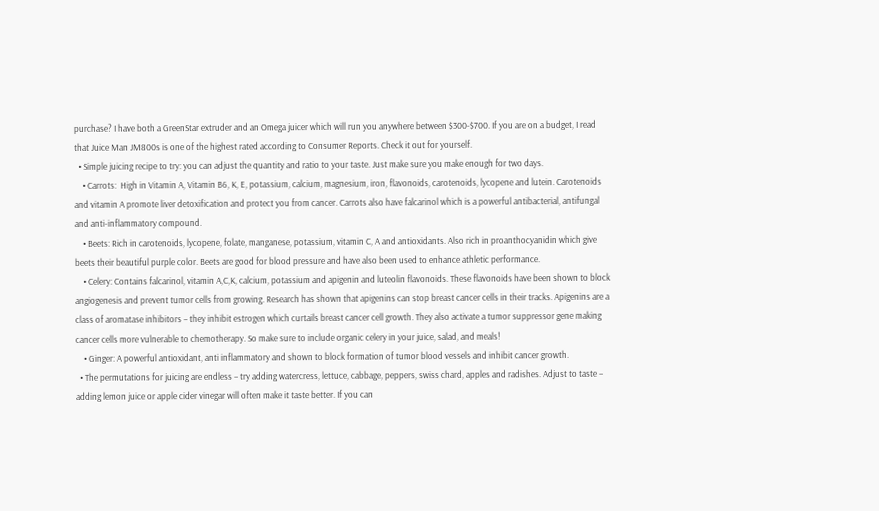purchase? I have both a GreenStar extruder and an Omega juicer which will run you anywhere between $300-$700. If you are on a budget, I read that Juice Man JM800s is one of the highest rated according to Consumer Reports. Check it out for yourself.
  • Simple juicing recipe to try: you can adjust the quantity and ratio to your taste. Just make sure you make enough for two days.
    • Carrots:  High in Vitamin A, Vitamin B6, K, E, potassium, calcium, magnesium, iron, flavonoids, carotenoids, lycopene and lutein. Carotenoids and vitamin A promote liver detoxification and protect you from cancer. Carrots also have falcarinol which is a powerful antibacterial, antifungal and anti-inflammatory compound.
    • Beets: Rich in carotenoids, lycopene, folate, manganese, potassium, vitamin C, A and antioxidants. Also rich in proanthocyanidin which give beets their beautiful purple color. Beets are good for blood pressure and have also been used to enhance athletic performance.
    • Celery: Contains falcarinol, vitamin A,C,K, calcium, potassium and apigenin and luteolin flavonoids. These flavonoids have been shown to block angiogenesis and prevent tumor cells from growing. Research has shown that apigenins can stop breast cancer cells in their tracks. Apigenins are a class of aromatase inhibitors – they inhibit estrogen which curtails breast cancer cell growth. They also activate a tumor suppressor gene making cancer cells more vulnerable to chemotherapy. So make sure to include organic celery in your juice, salad, and meals!
    • Ginger: A powerful antioxidant, anti inflammatory and shown to block formation of tumor blood vessels and inhibit cancer growth.
  • The permutations for juicing are endless – try adding watercress, lettuce, cabbage, peppers, swiss chard, apples and radishes. Adjust to taste – adding lemon juice or apple cider vinegar will often make it taste better. If you can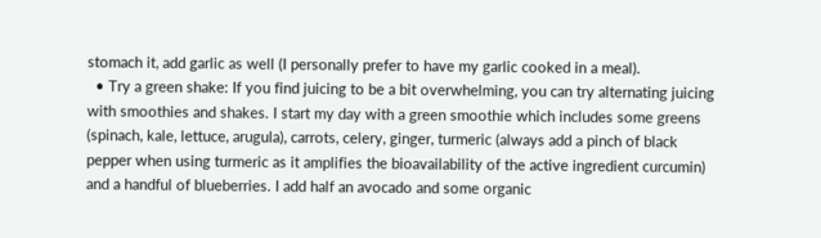stomach it, add garlic as well (I personally prefer to have my garlic cooked in a meal).
  • Try a green shake: If you find juicing to be a bit overwhelming, you can try alternating juicing with smoothies and shakes. I start my day with a green smoothie which includes some greens (spinach, kale, lettuce, arugula), carrots, celery, ginger, turmeric (always add a pinch of black pepper when using turmeric as it amplifies the bioavailability of the active ingredient curcumin) and a handful of blueberries. I add half an avocado and some organic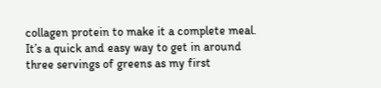collagen protein to make it a complete meal. It’s a quick and easy way to get in around three servings of greens as my first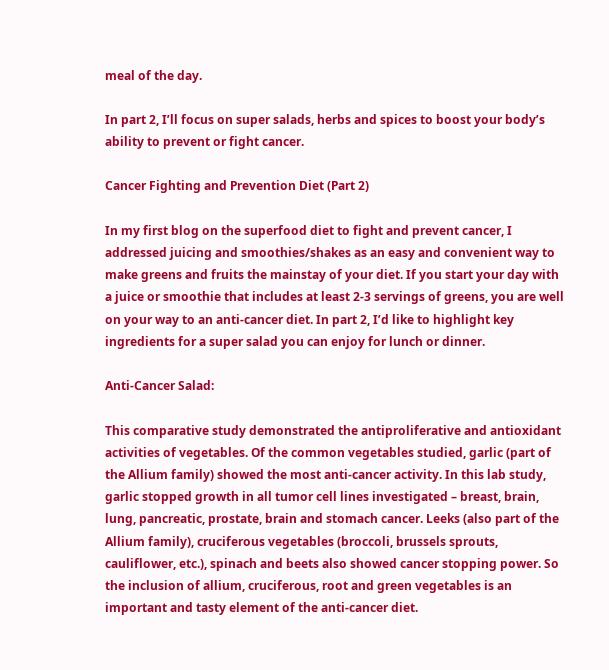meal of the day.

In part 2, I’ll focus on super salads, herbs and spices to boost your body’s ability to prevent or fight cancer.

Cancer Fighting and Prevention Diet (Part 2)

In my first blog on the superfood diet to fight and prevent cancer, I addressed juicing and smoothies/shakes as an easy and convenient way to make greens and fruits the mainstay of your diet. If you start your day with a juice or smoothie that includes at least 2-3 servings of greens, you are well on your way to an anti-cancer diet. In part 2, I’d like to highlight key ingredients for a super salad you can enjoy for lunch or dinner.

Anti-Cancer Salad:

This comparative study demonstrated the antiproliferative and antioxidant activities of vegetables. Of the common vegetables studied, garlic (part of the Allium family) showed the most anti-cancer activity. In this lab study, garlic stopped growth in all tumor cell lines investigated – breast, brain, lung, pancreatic, prostate, brain and stomach cancer. Leeks (also part of the Allium family), cruciferous vegetables (broccoli, brussels sprouts, cauliflower, etc.), spinach and beets also showed cancer stopping power. So the inclusion of allium, cruciferous, root and green vegetables is an important and tasty element of the anti-cancer diet.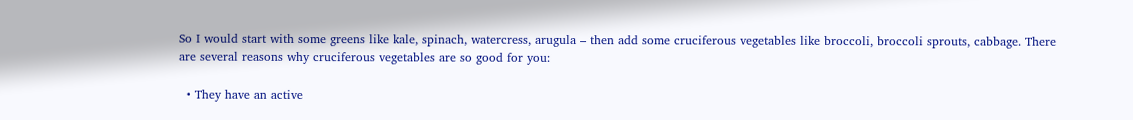So I would start with some greens like kale, spinach, watercress, arugula – then add some cruciferous vegetables like broccoli, broccoli sprouts, cabbage. There are several reasons why cruciferous vegetables are so good for you:

  • They have an active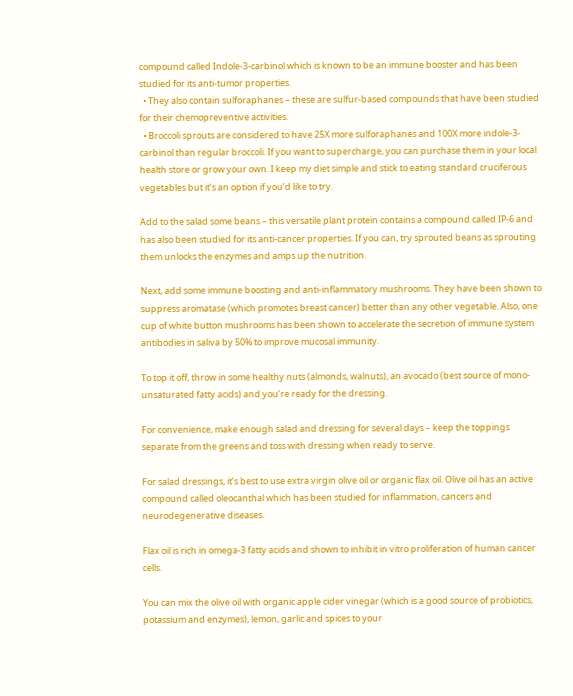compound called Indole-3-carbinol which is known to be an immune booster and has been studied for its anti-tumor properties.
  • They also contain sulforaphanes – these are sulfur-based compounds that have been studied for their chemopreventive activities.
  • Broccoli sprouts are considered to have 25X more sulforaphanes and 100X more indole-3-carbinol than regular broccoli. If you want to supercharge, you can purchase them in your local health store or grow your own. I keep my diet simple and stick to eating standard cruciferous vegetables but it’s an option if you’d like to try.

Add to the salad some beans – this versatile plant protein contains a compound called IP-6 and has also been studied for its anti-cancer properties. If you can, try sprouted beans as sprouting them unlocks the enzymes and amps up the nutrition.

Next, add some immune boosting and anti-inflammatory mushrooms. They have been shown to suppress aromatase (which promotes breast cancer) better than any other vegetable. Also, one cup of white button mushrooms has been shown to accelerate the secretion of immune system antibodies in saliva by 50% to improve mucosal immunity.

To top it off, throw in some healthy nuts (almonds, walnuts), an avocado (best source of mono-unsaturated fatty acids) and you’re ready for the dressing.

For convenience, make enough salad and dressing for several days – keep the toppings separate from the greens and toss with dressing when ready to serve.

For salad dressings, it’s best to use extra virgin olive oil or organic flax oil. Olive oil has an active compound called oleocanthal which has been studied for inflammation, cancers and neurodegenerative diseases.

Flax oil is rich in omega-3 fatty acids and shown to inhibit in vitro proliferation of human cancer cells.

You can mix the olive oil with organic apple cider vinegar (which is a good source of probiotics, potassium and enzymes), lemon, garlic and spices to your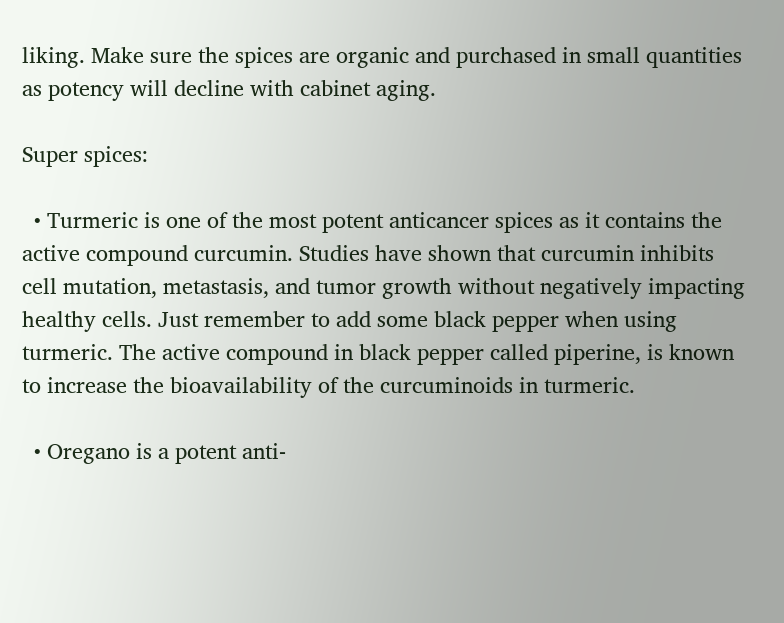liking. Make sure the spices are organic and purchased in small quantities as potency will decline with cabinet aging.

Super spices:

  • Turmeric is one of the most potent anticancer spices as it contains the active compound curcumin. Studies have shown that curcumin inhibits cell mutation, metastasis, and tumor growth without negatively impacting healthy cells. Just remember to add some black pepper when using turmeric. The active compound in black pepper called piperine, is known to increase the bioavailability of the curcuminoids in turmeric.

  • Oregano is a potent anti-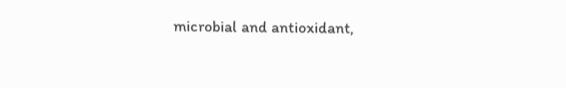microbial and antioxidant,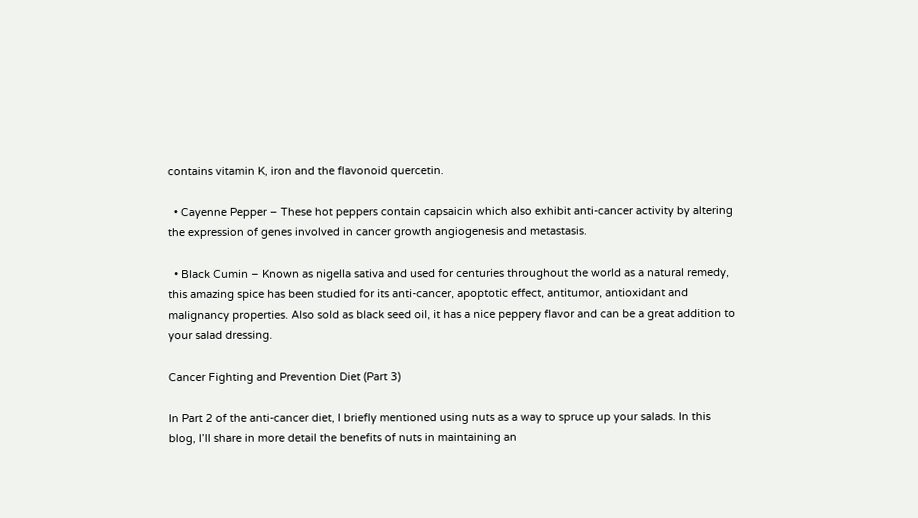contains vitamin K, iron and the flavonoid quercetin.

  • Cayenne Pepper – These hot peppers contain capsaicin which also exhibit anti-cancer activity by altering the expression of genes involved in cancer growth angiogenesis and metastasis.

  • Black Cumin – Known as nigella sativa and used for centuries throughout the world as a natural remedy, this amazing spice has been studied for its anti-cancer, apoptotic effect, antitumor, antioxidant and malignancy properties. Also sold as black seed oil, it has a nice peppery flavor and can be a great addition to your salad dressing.

Cancer Fighting and Prevention Diet (Part 3)

In Part 2 of the anti-cancer diet, I briefly mentioned using nuts as a way to spruce up your salads. In this blog, I’ll share in more detail the benefits of nuts in maintaining an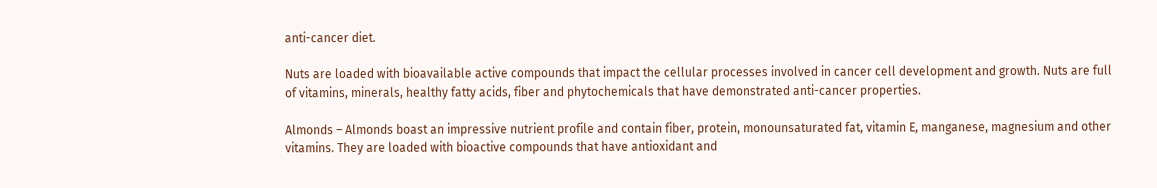anti-cancer diet.

Nuts are loaded with bioavailable active compounds that impact the cellular processes involved in cancer cell development and growth. Nuts are full of vitamins, minerals, healthy fatty acids, fiber and phytochemicals that have demonstrated anti-cancer properties.

Almonds – Almonds boast an impressive nutrient profile and contain fiber, protein, monounsaturated fat, vitamin E, manganese, magnesium and other vitamins. They are loaded with bioactive compounds that have antioxidant and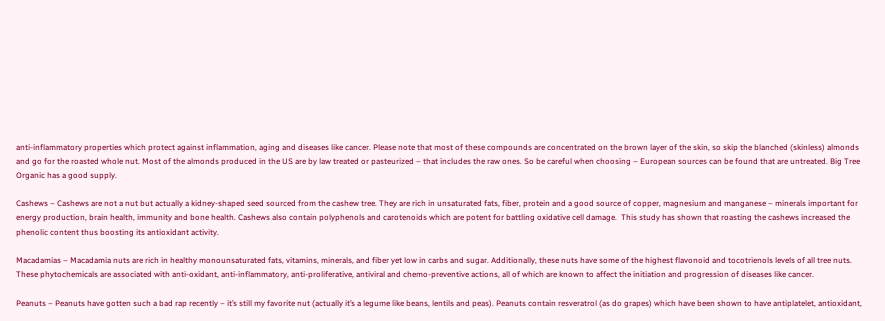anti-inflammatory properties which protect against inflammation, aging and diseases like cancer. Please note that most of these compounds are concentrated on the brown layer of the skin, so skip the blanched (skinless) almonds and go for the roasted whole nut. Most of the almonds produced in the US are by law treated or pasteurized – that includes the raw ones. So be careful when choosing – European sources can be found that are untreated. Big Tree Organic has a good supply.

Cashews – Cashews are not a nut but actually a kidney-shaped seed sourced from the cashew tree. They are rich in unsaturated fats, fiber, protein and a good source of copper, magnesium and manganese – minerals important for energy production, brain health, immunity and bone health. Cashews also contain polyphenols and carotenoids which are potent for battling oxidative cell damage.  This study has shown that roasting the cashews increased the phenolic content thus boosting its antioxidant activity.

Macadamias – Macadamia nuts are rich in healthy monounsaturated fats, vitamins, minerals, and fiber yet low in carbs and sugar. Additionally, these nuts have some of the highest flavonoid and tocotrienols levels of all tree nuts. These phytochemicals are associated with anti-oxidant, anti-inflammatory, anti-proliferative, antiviral and chemo-preventive actions, all of which are known to affect the initiation and progression of diseases like cancer.

Peanuts – Peanuts have gotten such a bad rap recently – it’s still my favorite nut (actually it’s a legume like beans, lentils and peas). Peanuts contain resveratrol (as do grapes) which have been shown to have antiplatelet, antioxidant,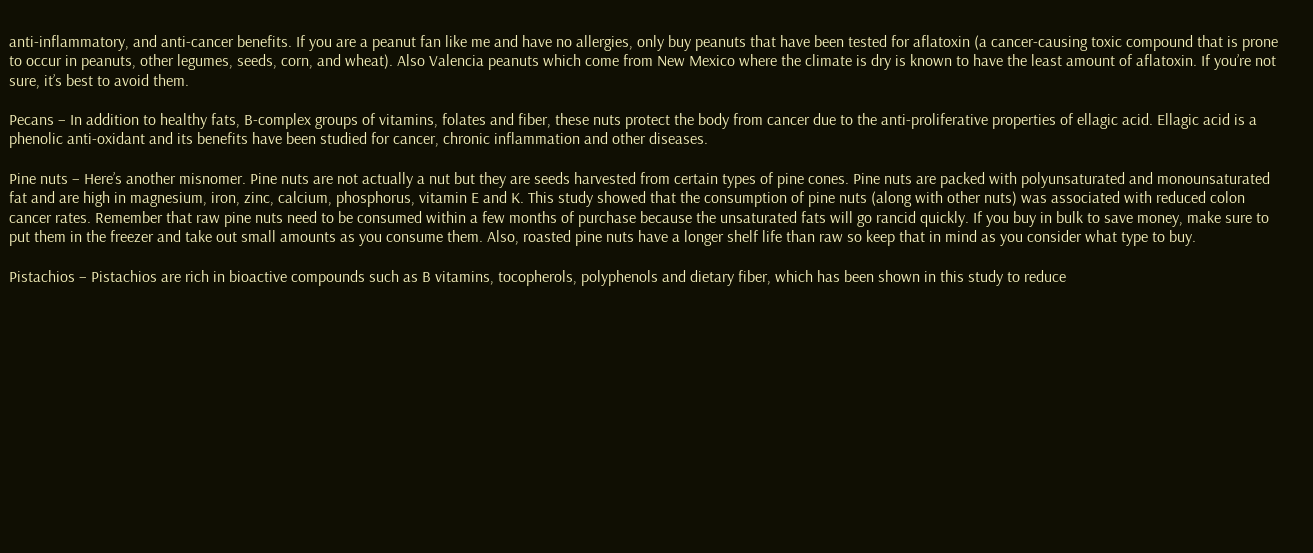anti-inflammatory, and anti-cancer benefits. If you are a peanut fan like me and have no allergies, only buy peanuts that have been tested for aflatoxin (a cancer-causing toxic compound that is prone to occur in peanuts, other legumes, seeds, corn, and wheat). Also Valencia peanuts which come from New Mexico where the climate is dry is known to have the least amount of aflatoxin. If you’re not sure, it’s best to avoid them.

Pecans – In addition to healthy fats, B-complex groups of vitamins, folates and fiber, these nuts protect the body from cancer due to the anti-proliferative properties of ellagic acid. Ellagic acid is a phenolic anti-oxidant and its benefits have been studied for cancer, chronic inflammation and other diseases.

Pine nuts – Here’s another misnomer. Pine nuts are not actually a nut but they are seeds harvested from certain types of pine cones. Pine nuts are packed with polyunsaturated and monounsaturated fat and are high in magnesium, iron, zinc, calcium, phosphorus, vitamin E and K. This study showed that the consumption of pine nuts (along with other nuts) was associated with reduced colon cancer rates. Remember that raw pine nuts need to be consumed within a few months of purchase because the unsaturated fats will go rancid quickly. If you buy in bulk to save money, make sure to put them in the freezer and take out small amounts as you consume them. Also, roasted pine nuts have a longer shelf life than raw so keep that in mind as you consider what type to buy.

Pistachios – Pistachios are rich in bioactive compounds such as B vitamins, tocopherols, polyphenols and dietary fiber, which has been shown in this study to reduce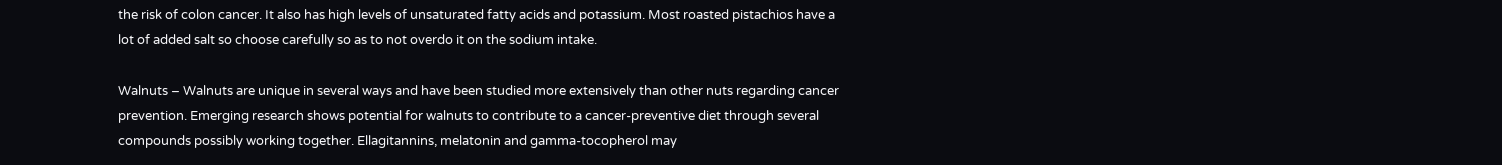the risk of colon cancer. It also has high levels of unsaturated fatty acids and potassium. Most roasted pistachios have a lot of added salt so choose carefully so as to not overdo it on the sodium intake.

Walnuts – Walnuts are unique in several ways and have been studied more extensively than other nuts regarding cancer prevention. Emerging research shows potential for walnuts to contribute to a cancer-preventive diet through several compounds possibly working together. Ellagitannins, melatonin and gamma-tocopherol may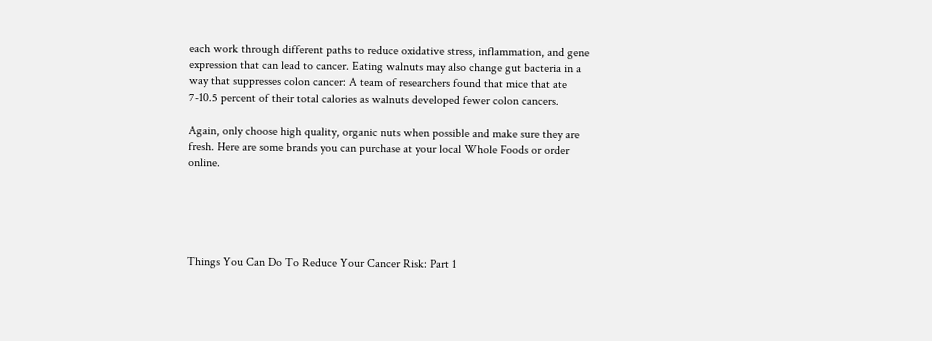each work through different paths to reduce oxidative stress, inflammation, and gene expression that can lead to cancer. Eating walnuts may also change gut bacteria in a way that suppresses colon cancer: A team of researchers found that mice that ate 7-10.5 percent of their total calories as walnuts developed fewer colon cancers.

Again, only choose high quality, organic nuts when possible and make sure they are fresh. Here are some brands you can purchase at your local Whole Foods or order online.





Things You Can Do To Reduce Your Cancer Risk: Part 1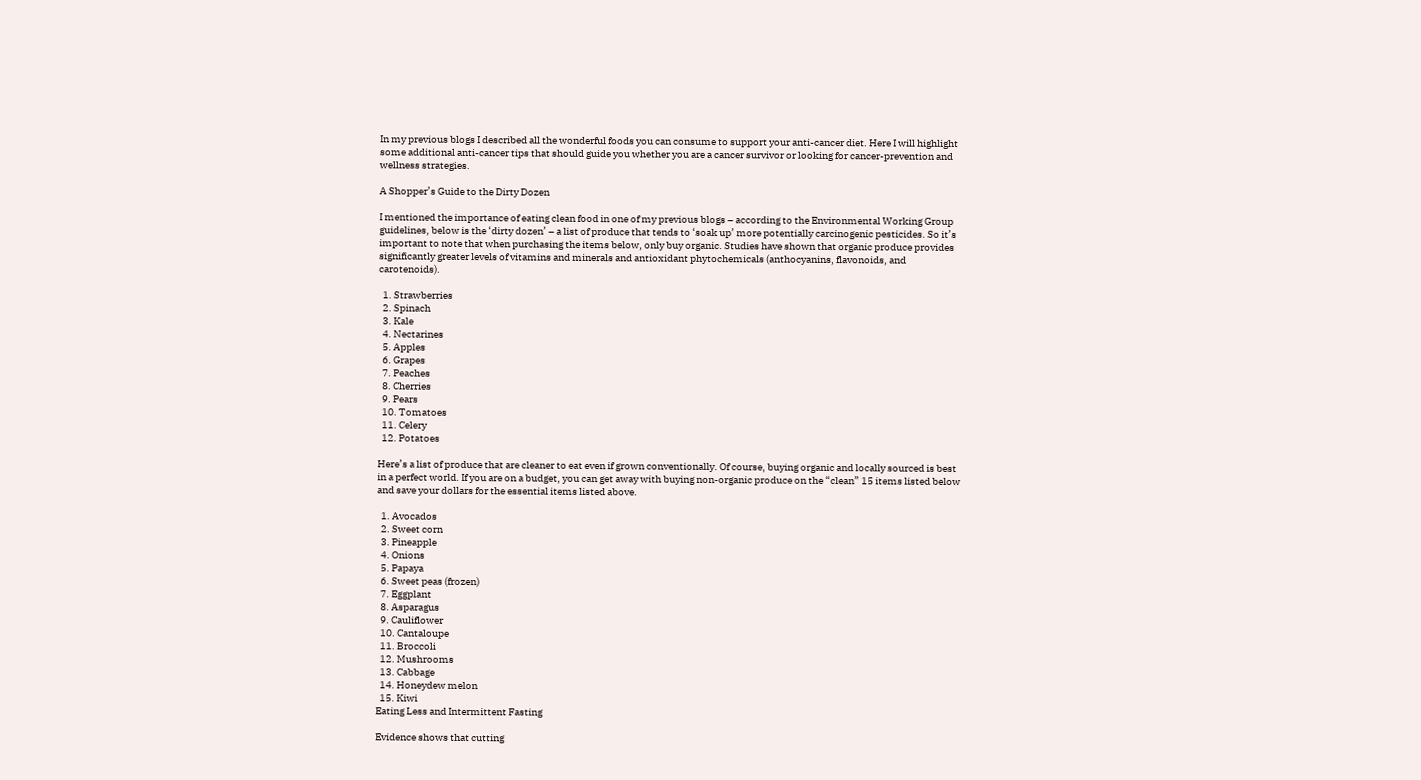In my previous blogs I described all the wonderful foods you can consume to support your anti-cancer diet. Here I will highlight some additional anti-cancer tips that should guide you whether you are a cancer survivor or looking for cancer-prevention and wellness strategies.

A Shopper’s Guide to the Dirty Dozen

I mentioned the importance of eating clean food in one of my previous blogs – according to the Environmental Working Group guidelines, below is the ‘dirty dozen’ – a list of produce that tends to ‘soak up’ more potentially carcinogenic pesticides. So it’s important to note that when purchasing the items below, only buy organic. Studies have shown that organic produce provides significantly greater levels of vitamins and minerals and antioxidant phytochemicals (anthocyanins, flavonoids, and carotenoids).

  1. Strawberries
  2. Spinach
  3. Kale
  4. Nectarines
  5. Apples
  6. Grapes
  7. Peaches
  8. Cherries
  9. Pears
  10. Tomatoes
  11. Celery
  12. Potatoes

Here’s a list of produce that are cleaner to eat even if grown conventionally. Of course, buying organic and locally sourced is best in a perfect world. If you are on a budget, you can get away with buying non-organic produce on the “clean” 15 items listed below and save your dollars for the essential items listed above.

  1. Avocados
  2. Sweet corn
  3. Pineapple
  4. Onions
  5. Papaya
  6. Sweet peas (frozen)
  7. Eggplant
  8. Asparagus
  9. Cauliflower
  10. Cantaloupe
  11. Broccoli
  12. Mushrooms
  13. Cabbage
  14. Honeydew melon
  15. Kiwi
Eating Less and Intermittent Fasting

Evidence shows that cutting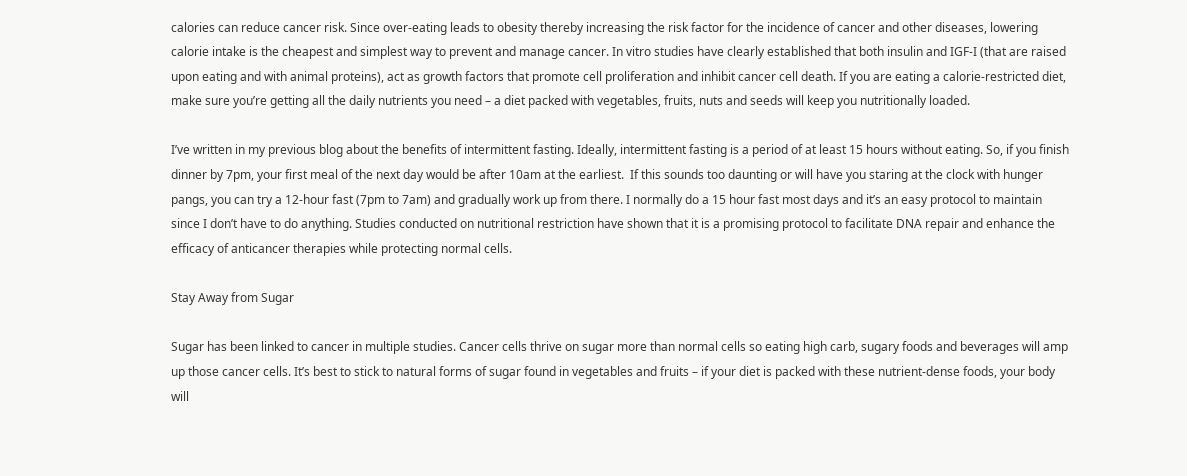calories can reduce cancer risk. Since over-eating leads to obesity thereby increasing the risk factor for the incidence of cancer and other diseases, lowering calorie intake is the cheapest and simplest way to prevent and manage cancer. In vitro studies have clearly established that both insulin and IGF-I (that are raised upon eating and with animal proteins), act as growth factors that promote cell proliferation and inhibit cancer cell death. If you are eating a calorie-restricted diet, make sure you’re getting all the daily nutrients you need – a diet packed with vegetables, fruits, nuts and seeds will keep you nutritionally loaded.

I’ve written in my previous blog about the benefits of intermittent fasting. Ideally, intermittent fasting is a period of at least 15 hours without eating. So, if you finish dinner by 7pm, your first meal of the next day would be after 10am at the earliest.  If this sounds too daunting or will have you staring at the clock with hunger pangs, you can try a 12-hour fast (7pm to 7am) and gradually work up from there. I normally do a 15 hour fast most days and it’s an easy protocol to maintain since I don’t have to do anything. Studies conducted on nutritional restriction have shown that it is a promising protocol to facilitate DNA repair and enhance the efficacy of anticancer therapies while protecting normal cells.

Stay Away from Sugar

Sugar has been linked to cancer in multiple studies. Cancer cells thrive on sugar more than normal cells so eating high carb, sugary foods and beverages will amp up those cancer cells. It’s best to stick to natural forms of sugar found in vegetables and fruits – if your diet is packed with these nutrient-dense foods, your body will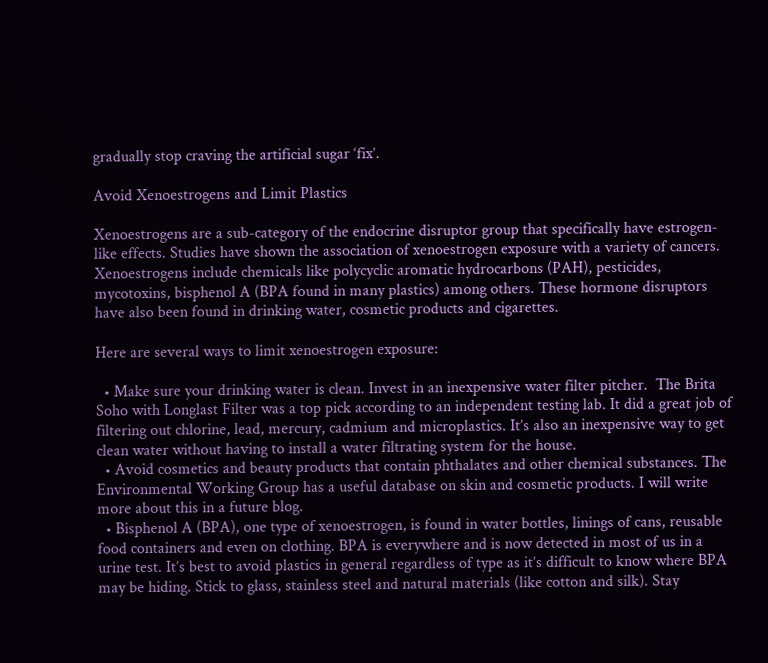gradually stop craving the artificial sugar ‘fix’.

Avoid Xenoestrogens and Limit Plastics

Xenoestrogens are a sub-category of the endocrine disruptor group that specifically have estrogen-like effects. Studies have shown the association of xenoestrogen exposure with a variety of cancers. Xenoestrogens include chemicals like polycyclic aromatic hydrocarbons (PAH), pesticides, mycotoxins, bisphenol A (BPA found in many plastics) among others. These hormone disruptors have also been found in drinking water, cosmetic products and cigarettes.

Here are several ways to limit xenoestrogen exposure:

  • Make sure your drinking water is clean. Invest in an inexpensive water filter pitcher.  The Brita Soho with Longlast Filter was a top pick according to an independent testing lab. It did a great job of filtering out chlorine, lead, mercury, cadmium and microplastics. It’s also an inexpensive way to get clean water without having to install a water filtrating system for the house.
  • Avoid cosmetics and beauty products that contain phthalates and other chemical substances. The Environmental Working Group has a useful database on skin and cosmetic products. I will write more about this in a future blog.
  • Bisphenol A (BPA), one type of xenoestrogen, is found in water bottles, linings of cans, reusable food containers and even on clothing. BPA is everywhere and is now detected in most of us in a urine test. It’s best to avoid plastics in general regardless of type as it’s difficult to know where BPA may be hiding. Stick to glass, stainless steel and natural materials (like cotton and silk). Stay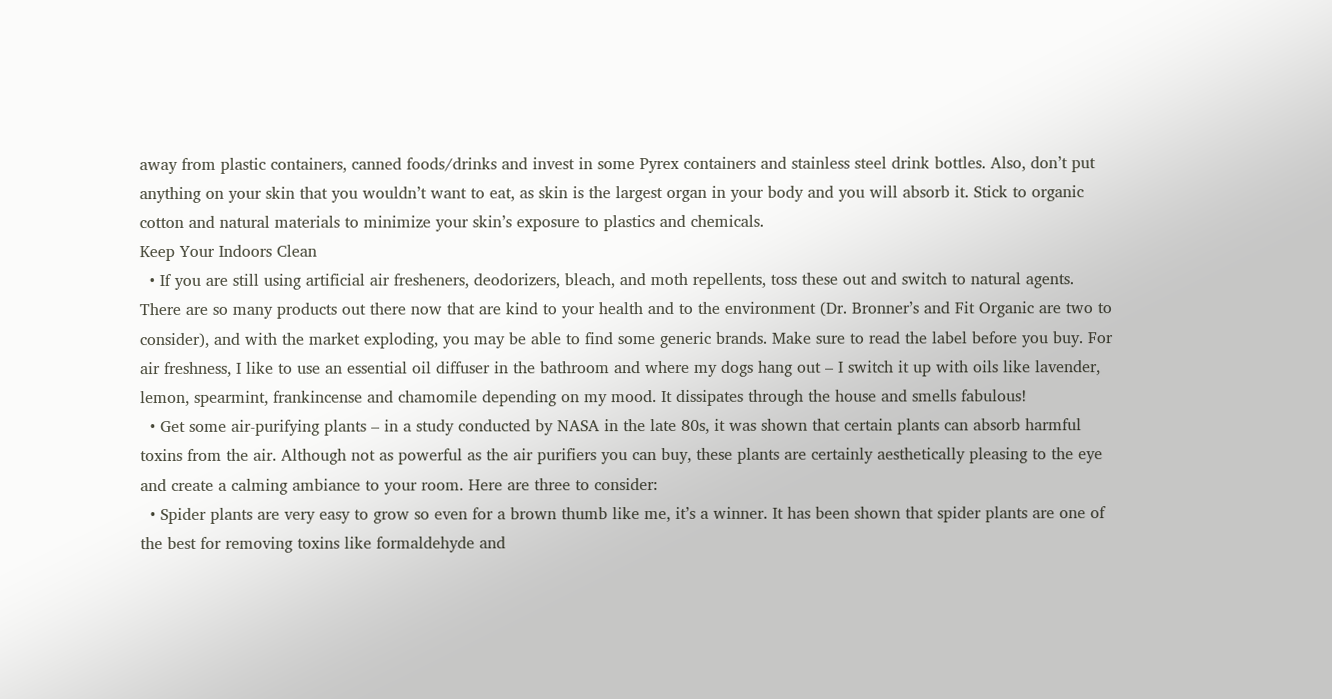away from plastic containers, canned foods/drinks and invest in some Pyrex containers and stainless steel drink bottles. Also, don’t put anything on your skin that you wouldn’t want to eat, as skin is the largest organ in your body and you will absorb it. Stick to organic cotton and natural materials to minimize your skin’s exposure to plastics and chemicals.
Keep Your Indoors Clean
  • If you are still using artificial air fresheners, deodorizers, bleach, and moth repellents, toss these out and switch to natural agents. There are so many products out there now that are kind to your health and to the environment (Dr. Bronner’s and Fit Organic are two to consider), and with the market exploding, you may be able to find some generic brands. Make sure to read the label before you buy. For air freshness, I like to use an essential oil diffuser in the bathroom and where my dogs hang out – I switch it up with oils like lavender, lemon, spearmint, frankincense and chamomile depending on my mood. It dissipates through the house and smells fabulous!
  • Get some air-purifying plants – in a study conducted by NASA in the late 80s, it was shown that certain plants can absorb harmful toxins from the air. Although not as powerful as the air purifiers you can buy, these plants are certainly aesthetically pleasing to the eye and create a calming ambiance to your room. Here are three to consider:
  • Spider plants are very easy to grow so even for a brown thumb like me, it’s a winner. It has been shown that spider plants are one of the best for removing toxins like formaldehyde and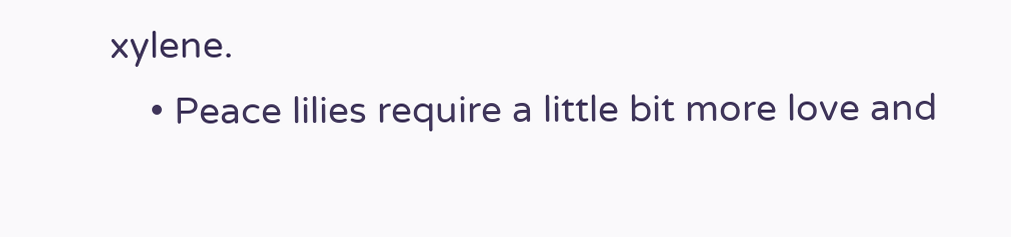xylene.
    • Peace lilies require a little bit more love and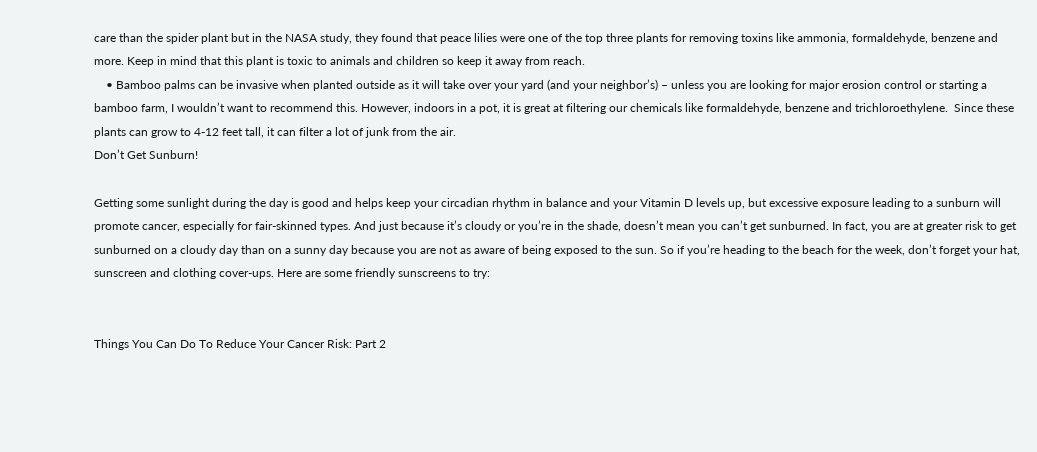care than the spider plant but in the NASA study, they found that peace lilies were one of the top three plants for removing toxins like ammonia, formaldehyde, benzene and more. Keep in mind that this plant is toxic to animals and children so keep it away from reach.
    • Bamboo palms can be invasive when planted outside as it will take over your yard (and your neighbor’s) – unless you are looking for major erosion control or starting a bamboo farm, I wouldn’t want to recommend this. However, indoors in a pot, it is great at filtering our chemicals like formaldehyde, benzene and trichloroethylene.  Since these plants can grow to 4-12 feet tall, it can filter a lot of junk from the air.
Don’t Get Sunburn!

Getting some sunlight during the day is good and helps keep your circadian rhythm in balance and your Vitamin D levels up, but excessive exposure leading to a sunburn will promote cancer, especially for fair-skinned types. And just because it’s cloudy or you’re in the shade, doesn’t mean you can’t get sunburned. In fact, you are at greater risk to get sunburned on a cloudy day than on a sunny day because you are not as aware of being exposed to the sun. So if you’re heading to the beach for the week, don’t forget your hat, sunscreen and clothing cover-ups. Here are some friendly sunscreens to try:


Things You Can Do To Reduce Your Cancer Risk: Part 2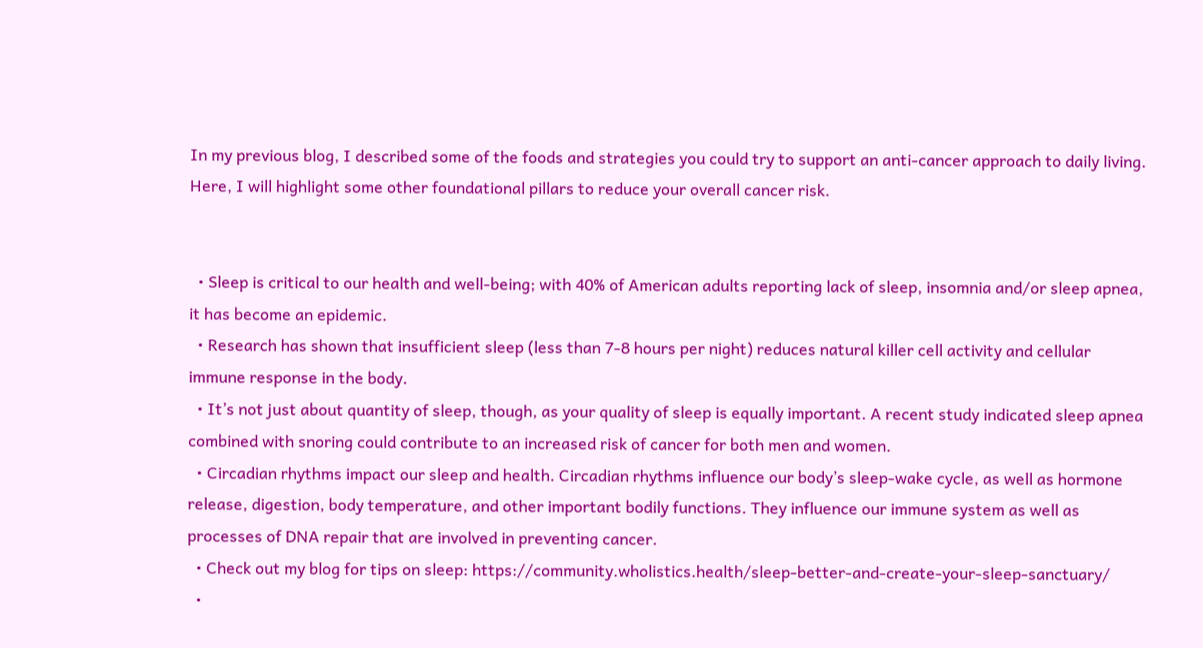In my previous blog, I described some of the foods and strategies you could try to support an anti-cancer approach to daily living. Here, I will highlight some other foundational pillars to reduce your overall cancer risk.


  • Sleep is critical to our health and well-being; with 40% of American adults reporting lack of sleep, insomnia and/or sleep apnea, it has become an epidemic.
  • Research has shown that insufficient sleep (less than 7-8 hours per night) reduces natural killer cell activity and cellular immune response in the body.
  • It’s not just about quantity of sleep, though, as your quality of sleep is equally important. A recent study indicated sleep apnea combined with snoring could contribute to an increased risk of cancer for both men and women.
  • Circadian rhythms impact our sleep and health. Circadian rhythms influence our body’s sleep-wake cycle, as well as hormone release, digestion, body temperature, and other important bodily functions. They influence our immune system as well as processes of DNA repair that are involved in preventing cancer.
  • Check out my blog for tips on sleep: https://community.wholistics.health/sleep-better-and-create-your-sleep-sanctuary/
  •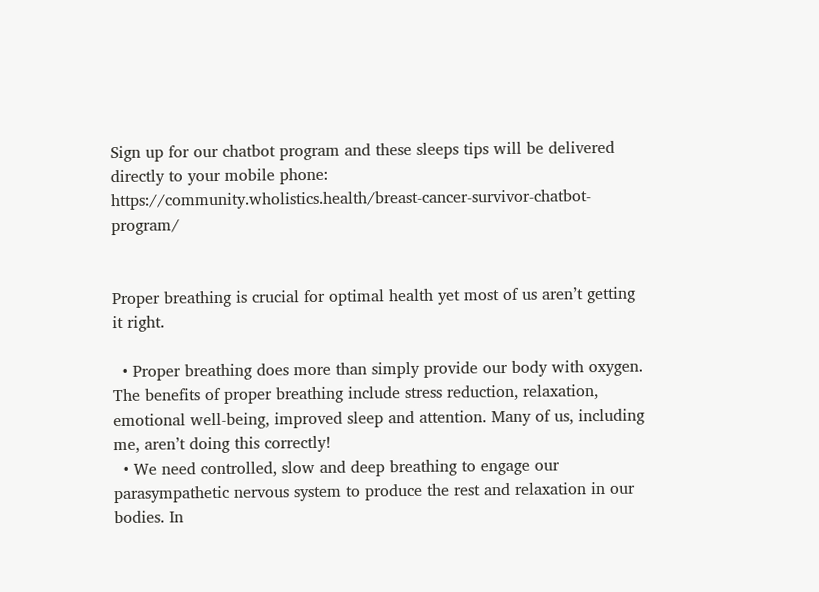Sign up for our chatbot program and these sleeps tips will be delivered directly to your mobile phone: https://community.wholistics.health/breast-cancer-survivor-chatbot-program/


Proper breathing is crucial for optimal health yet most of us aren’t getting it right.

  • Proper breathing does more than simply provide our body with oxygen. The benefits of proper breathing include stress reduction, relaxation, emotional well-being, improved sleep and attention. Many of us, including me, aren’t doing this correctly!
  • We need controlled, slow and deep breathing to engage our parasympathetic nervous system to produce the rest and relaxation in our bodies. In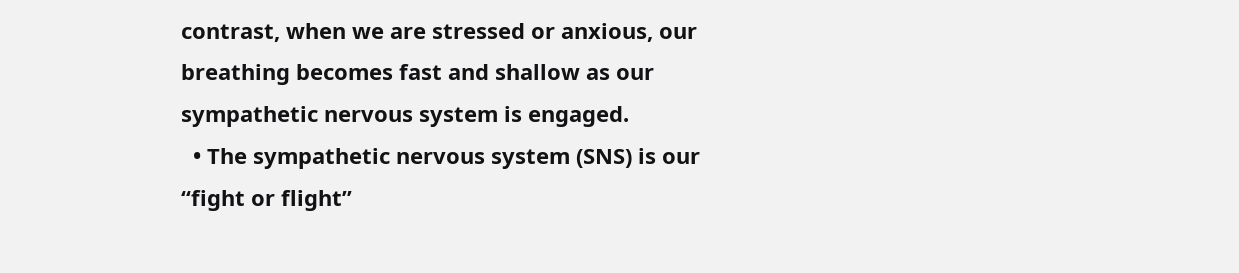contrast, when we are stressed or anxious, our breathing becomes fast and shallow as our sympathetic nervous system is engaged.
  • The sympathetic nervous system (SNS) is our “fight or flight”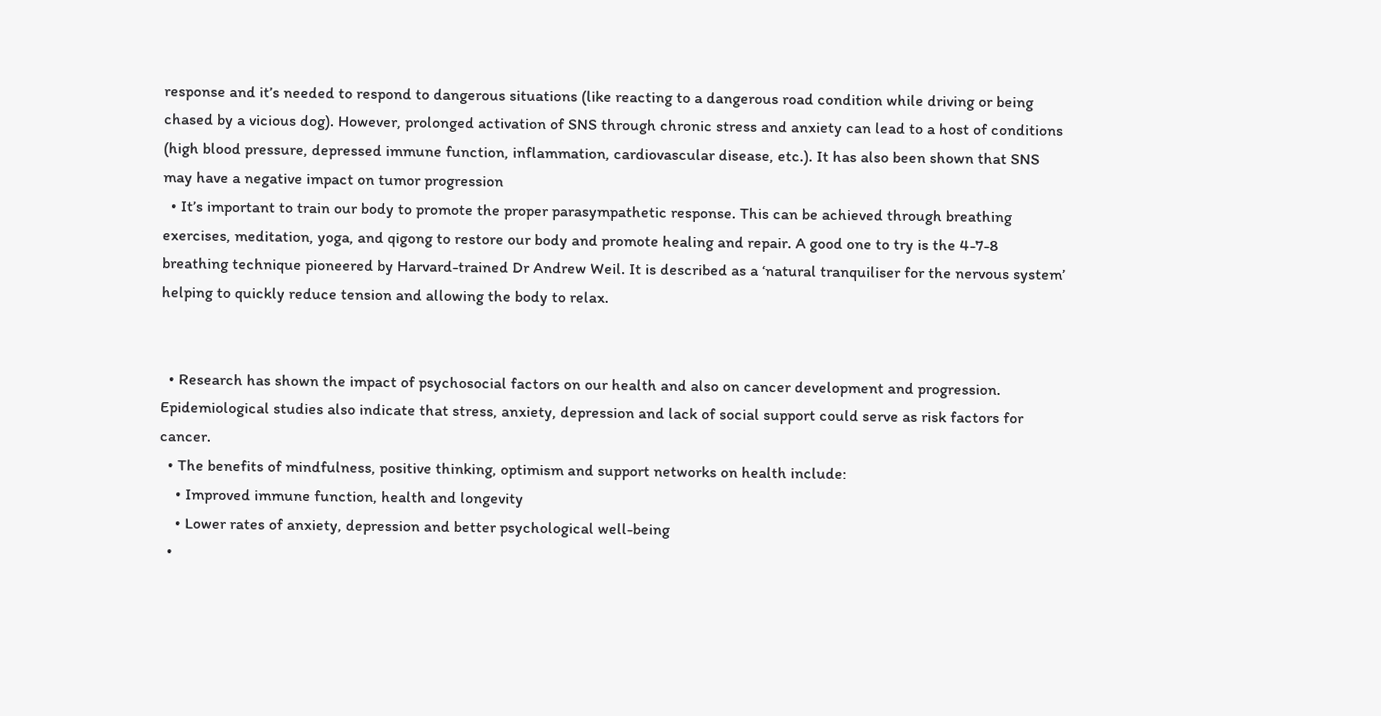response and it’s needed to respond to dangerous situations (like reacting to a dangerous road condition while driving or being chased by a vicious dog). However, prolonged activation of SNS through chronic stress and anxiety can lead to a host of conditions (high blood pressure, depressed immune function, inflammation, cardiovascular disease, etc.). It has also been shown that SNS may have a negative impact on tumor progression
  • It’s important to train our body to promote the proper parasympathetic response. This can be achieved through breathing exercises, meditation, yoga, and qigong to restore our body and promote healing and repair. A good one to try is the 4-7-8 breathing technique pioneered by Harvard-trained Dr Andrew Weil. It is described as a ‘natural tranquiliser for the nervous system’ helping to quickly reduce tension and allowing the body to relax.


  • Research has shown the impact of psychosocial factors on our health and also on cancer development and progression. Epidemiological studies also indicate that stress, anxiety, depression and lack of social support could serve as risk factors for cancer.
  • The benefits of mindfulness, positive thinking, optimism and support networks on health include:
    • Improved immune function, health and longevity
    • Lower rates of anxiety, depression and better psychological well-being
  •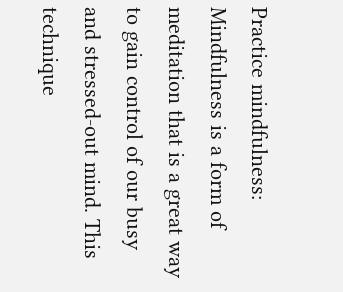Practice mindfulness:  Mindfulness is a form of meditation that is a great way to gain control of our busy and stressed-out mind. This technique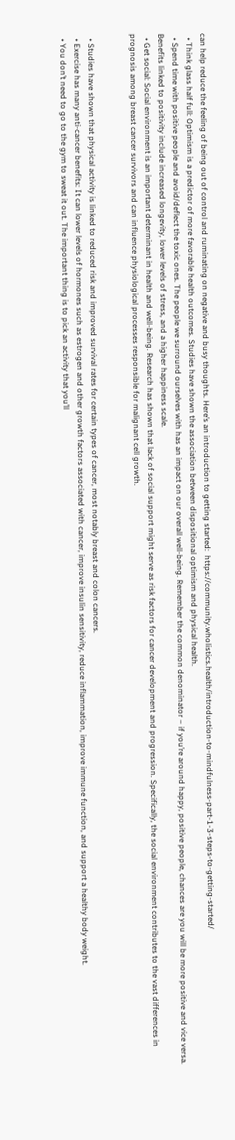can help reduce the feeling of being out of control and ruminating on negative and busy thoughts. Here’s an introduction to getting started:  https://community.wholistics.health/introduction-to-mindfulness-part-1-3-steps-to-getting-started/
  • Think glass half full: Optimism is a predictor of more favorable health outcomes. Studies have shown the association between dispositional optimism and physical health.
  • Spend time with positive people and avoid/deflect the toxic ones. The people we surround ourselves with has an impact on our overall well-being. Remember the common denominator – if you’re around happy, positive people, chances are you will be more positive and vice versa. Benefits linked to positivity include increased longevity, lower levels of stress, and a higher happiness scale.
  • Get social: Social environment is an important determinant in health and well-being. Research has shown that lack of social support might serve as risk factors for cancer development and progression. Specifically, the social environment contributes to the vast differences in prognosis among breast cancer survivors and can influence physiological processes responsible for malignant cell growth.


  • Studies have shown that physical activity is linked to reduced risk and improved survival rates for certain types of cancer, most notably breast and colon cancers.
  • Exercise has many anti-cancer benefits: It can lower levels of hormones such as estrogen and other growth factors associated with cancer, improve insulin sensitivity, reduce inflammation, improve immune function, and support a healthy body weight.
  • You don’t need to go to the gym to sweat it out. The important thing is to pick an activity that you’ll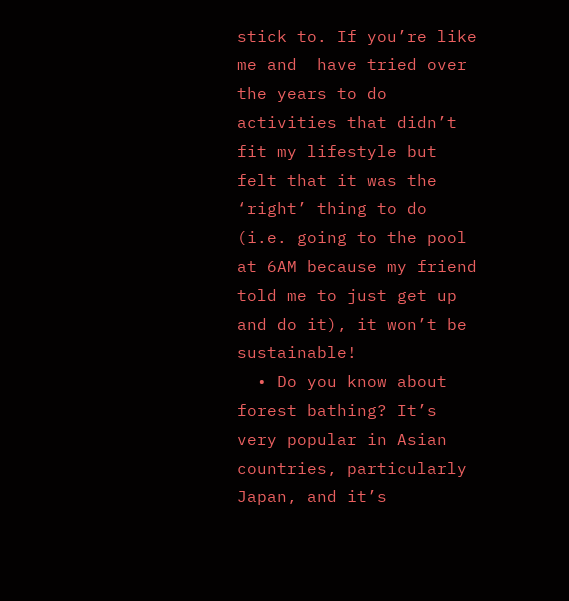stick to. If you’re like me and  have tried over the years to do activities that didn’t fit my lifestyle but felt that it was the ‘right’ thing to do (i.e. going to the pool at 6AM because my friend told me to just get up and do it), it won’t be sustainable!
  • Do you know about forest bathing? It’s very popular in Asian countries, particularly Japan, and it’s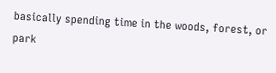basically spending time in the woods, forest, or park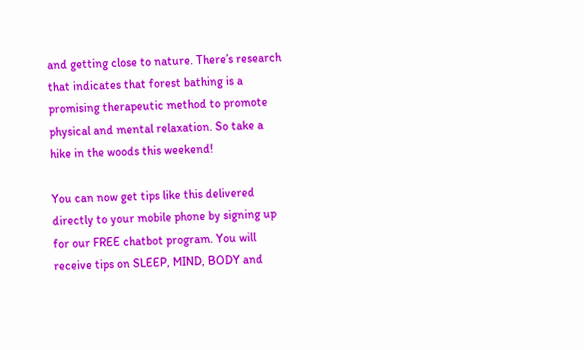and getting close to nature. There’s research that indicates that forest bathing is a promising therapeutic method to promote physical and mental relaxation. So take a hike in the woods this weekend!

You can now get tips like this delivered directly to your mobile phone by signing up for our FREE chatbot program. You will receive tips on SLEEP, MIND, BODY and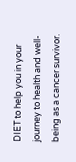DIET to help you in your journey to health and well-being as a cancer survivor.